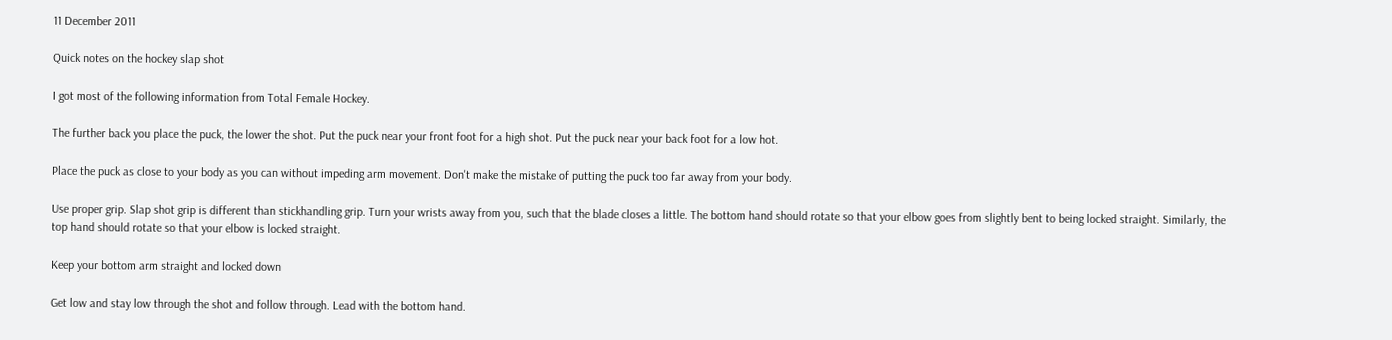11 December 2011

Quick notes on the hockey slap shot

I got most of the following information from Total Female Hockey.

The further back you place the puck, the lower the shot. Put the puck near your front foot for a high shot. Put the puck near your back foot for a low hot.

Place the puck as close to your body as you can without impeding arm movement. Don't make the mistake of putting the puck too far away from your body.

Use proper grip. Slap shot grip is different than stickhandling grip. Turn your wrists away from you, such that the blade closes a little. The bottom hand should rotate so that your elbow goes from slightly bent to being locked straight. Similarly, the top hand should rotate so that your elbow is locked straight.

Keep your bottom arm straight and locked down

Get low and stay low through the shot and follow through. Lead with the bottom hand.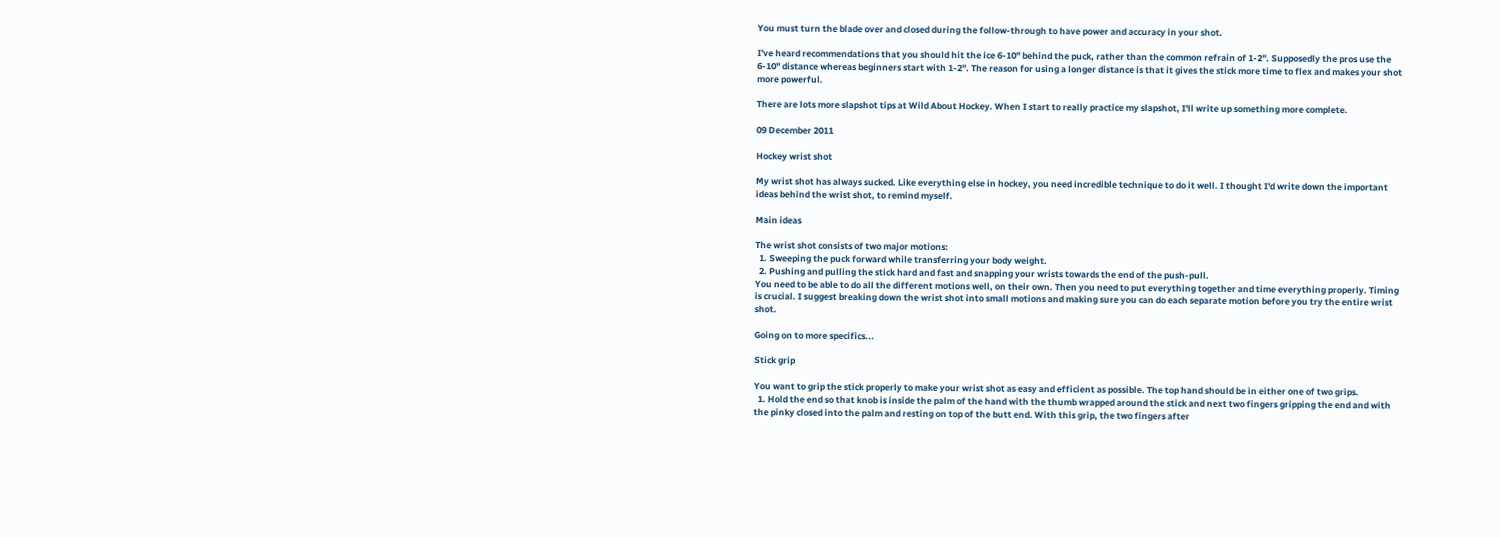You must turn the blade over and closed during the follow-through to have power and accuracy in your shot.

I've heard recommendations that you should hit the ice 6-10" behind the puck, rather than the common refrain of 1-2". Supposedly the pros use the 6-10" distance whereas beginners start with 1-2". The reason for using a longer distance is that it gives the stick more time to flex and makes your shot more powerful.

There are lots more slapshot tips at Wild About Hockey. When I start to really practice my slapshot, I'll write up something more complete.

09 December 2011

Hockey wrist shot

My wrist shot has always sucked. Like everything else in hockey, you need incredible technique to do it well. I thought I'd write down the important ideas behind the wrist shot, to remind myself.

Main ideas

The wrist shot consists of two major motions:
  1. Sweeping the puck forward while transferring your body weight.
  2. Pushing and pulling the stick hard and fast and snapping your wrists towards the end of the push-pull.
You need to be able to do all the different motions well, on their own. Then you need to put everything together and time everything properly. Timing is crucial. I suggest breaking down the wrist shot into small motions and making sure you can do each separate motion before you try the entire wrist shot.

Going on to more specifics...

Stick grip

You want to grip the stick properly to make your wrist shot as easy and efficient as possible. The top hand should be in either one of two grips.
  1. Hold the end so that knob is inside the palm of the hand with the thumb wrapped around the stick and next two fingers gripping the end and with the pinky closed into the palm and resting on top of the butt end. With this grip, the two fingers after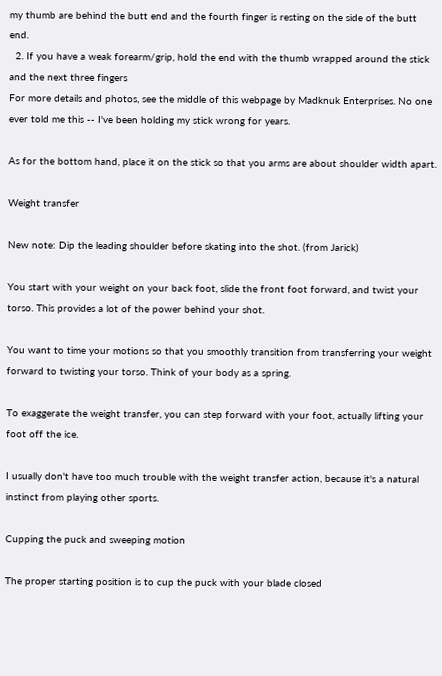my thumb are behind the butt end and the fourth finger is resting on the side of the butt end.
  2. If you have a weak forearm/grip, hold the end with the thumb wrapped around the stick and the next three fingers
For more details and photos, see the middle of this webpage by Madknuk Enterprises. No one ever told me this -- I've been holding my stick wrong for years.

As for the bottom hand, place it on the stick so that you arms are about shoulder width apart.

Weight transfer

New note: Dip the leading shoulder before skating into the shot. (from Jarick)

You start with your weight on your back foot, slide the front foot forward, and twist your torso. This provides a lot of the power behind your shot.

You want to time your motions so that you smoothly transition from transferring your weight forward to twisting your torso. Think of your body as a spring.

To exaggerate the weight transfer, you can step forward with your foot, actually lifting your foot off the ice.

I usually don't have too much trouble with the weight transfer action, because it's a natural instinct from playing other sports.

Cupping the puck and sweeping motion

The proper starting position is to cup the puck with your blade closed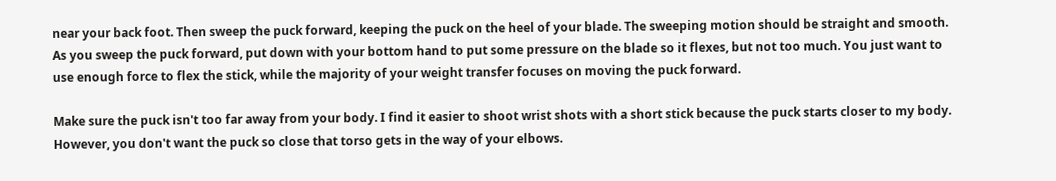near your back foot. Then sweep the puck forward, keeping the puck on the heel of your blade. The sweeping motion should be straight and smooth. As you sweep the puck forward, put down with your bottom hand to put some pressure on the blade so it flexes, but not too much. You just want to use enough force to flex the stick, while the majority of your weight transfer focuses on moving the puck forward.

Make sure the puck isn't too far away from your body. I find it easier to shoot wrist shots with a short stick because the puck starts closer to my body. However, you don't want the puck so close that torso gets in the way of your elbows.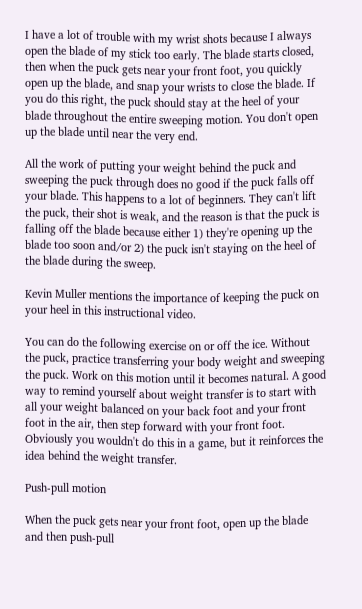I have a lot of trouble with my wrist shots because I always open the blade of my stick too early. The blade starts closed, then when the puck gets near your front foot, you quickly open up the blade, and snap your wrists to close the blade. If you do this right, the puck should stay at the heel of your blade throughout the entire sweeping motion. You don't open up the blade until near the very end.

All the work of putting your weight behind the puck and sweeping the puck through does no good if the puck falls off your blade. This happens to a lot of beginners. They can't lift the puck, their shot is weak, and the reason is that the puck is falling off the blade because either 1) they're opening up the blade too soon and/or 2) the puck isn't staying on the heel of the blade during the sweep.

Kevin Muller mentions the importance of keeping the puck on your heel in this instructional video.

You can do the following exercise on or off the ice. Without the puck, practice transferring your body weight and sweeping the puck. Work on this motion until it becomes natural. A good way to remind yourself about weight transfer is to start with all your weight balanced on your back foot and your front foot in the air, then step forward with your front foot. Obviously you wouldn't do this in a game, but it reinforces the idea behind the weight transfer.

Push-pull motion

When the puck gets near your front foot, open up the blade and then push-pull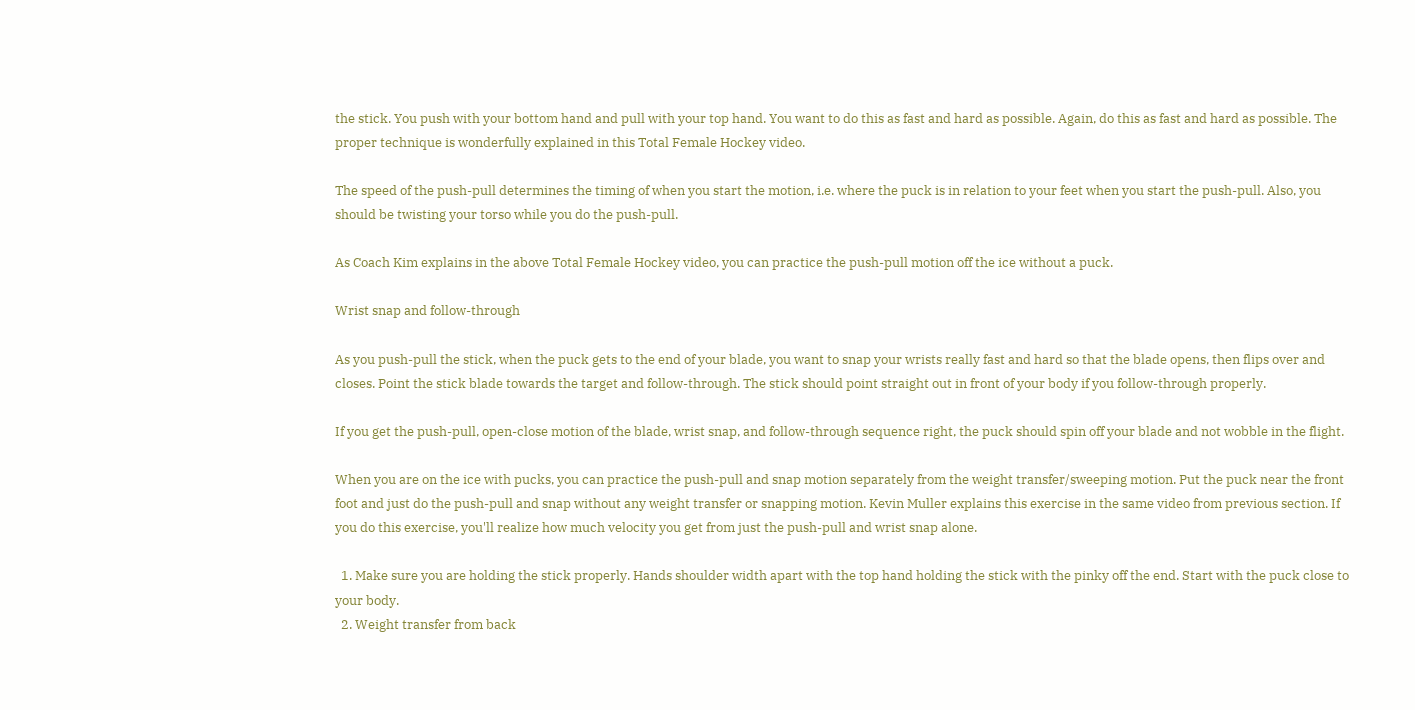the stick. You push with your bottom hand and pull with your top hand. You want to do this as fast and hard as possible. Again, do this as fast and hard as possible. The proper technique is wonderfully explained in this Total Female Hockey video.

The speed of the push-pull determines the timing of when you start the motion, i.e. where the puck is in relation to your feet when you start the push-pull. Also, you should be twisting your torso while you do the push-pull.

As Coach Kim explains in the above Total Female Hockey video, you can practice the push-pull motion off the ice without a puck.

Wrist snap and follow-through

As you push-pull the stick, when the puck gets to the end of your blade, you want to snap your wrists really fast and hard so that the blade opens, then flips over and closes. Point the stick blade towards the target and follow-through. The stick should point straight out in front of your body if you follow-through properly.

If you get the push-pull, open-close motion of the blade, wrist snap, and follow-through sequence right, the puck should spin off your blade and not wobble in the flight.

When you are on the ice with pucks, you can practice the push-pull and snap motion separately from the weight transfer/sweeping motion. Put the puck near the front foot and just do the push-pull and snap without any weight transfer or snapping motion. Kevin Muller explains this exercise in the same video from previous section. If you do this exercise, you'll realize how much velocity you get from just the push-pull and wrist snap alone.

  1. Make sure you are holding the stick properly. Hands shoulder width apart with the top hand holding the stick with the pinky off the end. Start with the puck close to your body.
  2. Weight transfer from back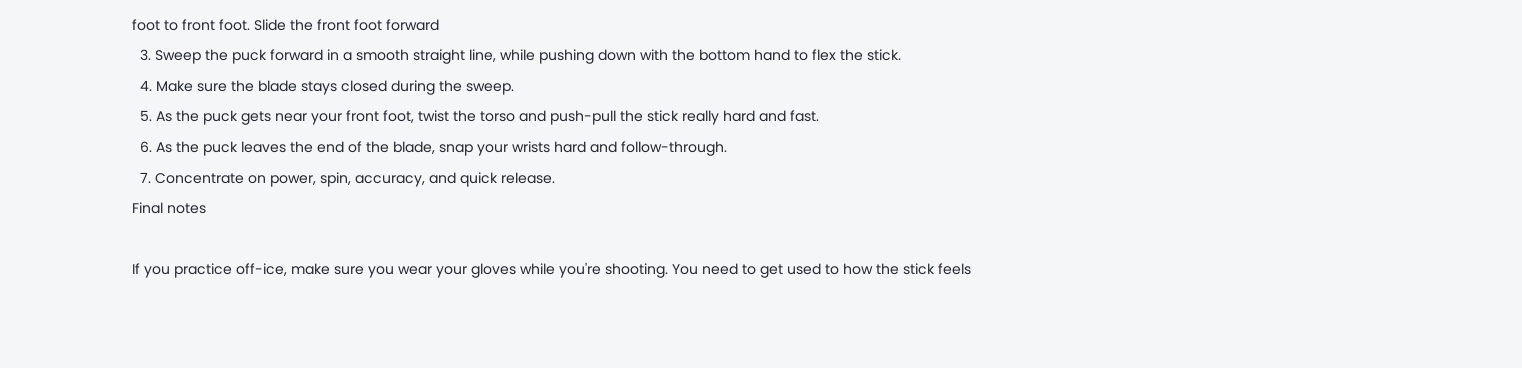foot to front foot. Slide the front foot forward
  3. Sweep the puck forward in a smooth straight line, while pushing down with the bottom hand to flex the stick.
  4. Make sure the blade stays closed during the sweep.
  5. As the puck gets near your front foot, twist the torso and push-pull the stick really hard and fast.
  6. As the puck leaves the end of the blade, snap your wrists hard and follow-through.
  7. Concentrate on power, spin, accuracy, and quick release.
Final notes

If you practice off-ice, make sure you wear your gloves while you're shooting. You need to get used to how the stick feels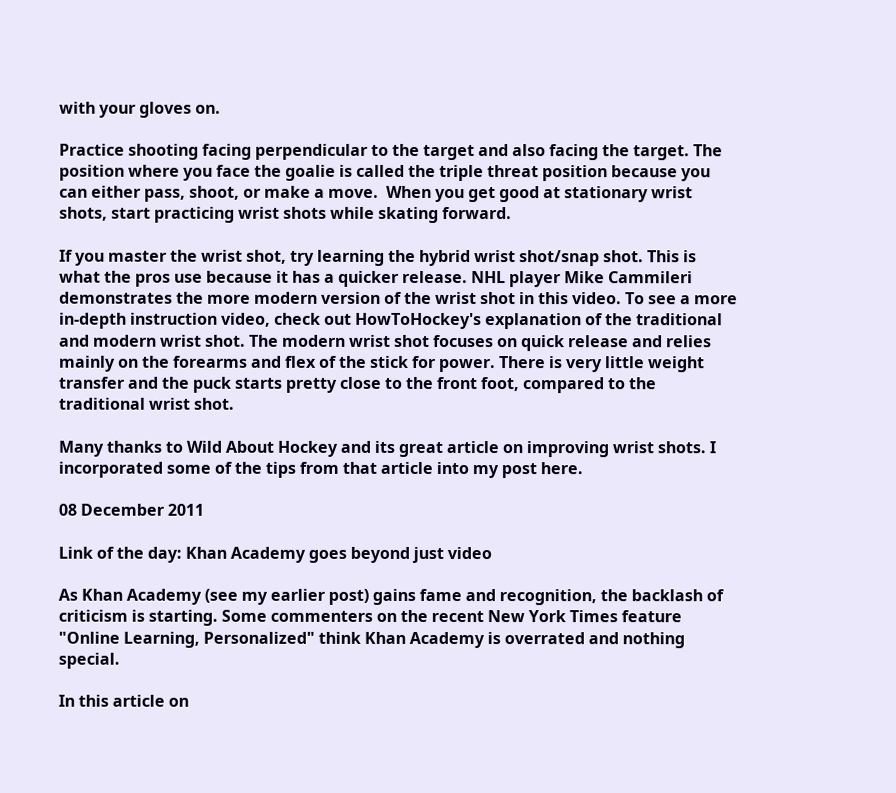with your gloves on.

Practice shooting facing perpendicular to the target and also facing the target. The position where you face the goalie is called the triple threat position because you can either pass, shoot, or make a move.  When you get good at stationary wrist shots, start practicing wrist shots while skating forward.

If you master the wrist shot, try learning the hybrid wrist shot/snap shot. This is what the pros use because it has a quicker release. NHL player Mike Cammileri demonstrates the more modern version of the wrist shot in this video. To see a more in-depth instruction video, check out HowToHockey's explanation of the traditional and modern wrist shot. The modern wrist shot focuses on quick release and relies mainly on the forearms and flex of the stick for power. There is very little weight transfer and the puck starts pretty close to the front foot, compared to the traditional wrist shot.

Many thanks to Wild About Hockey and its great article on improving wrist shots. I incorporated some of the tips from that article into my post here.

08 December 2011

Link of the day: Khan Academy goes beyond just video

As Khan Academy (see my earlier post) gains fame and recognition, the backlash of criticism is starting. Some commenters on the recent New York Times feature "Online Learning, Personalized" think Khan Academy is overrated and nothing special.

In this article on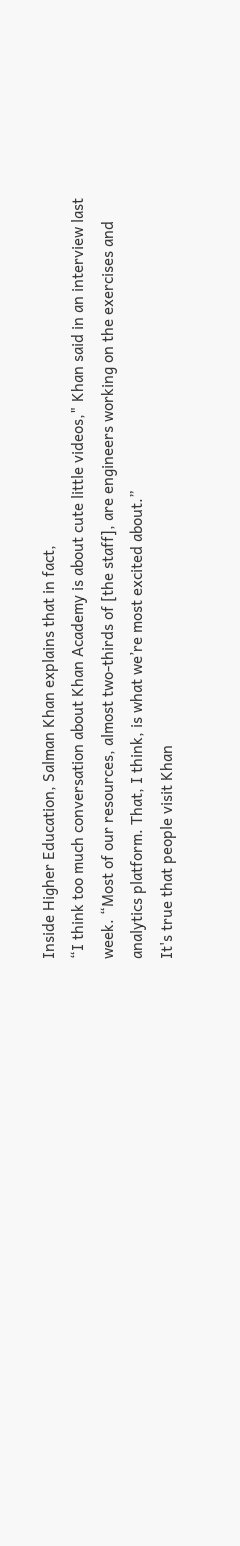Inside Higher Education, Salman Khan explains that in fact,
“I think too much conversation about Khan Academy is about cute little videos," Khan said in an interview last week. “Most of our resources, almost two-thirds of [the staff], are engineers working on the exercises and analytics platform. That, I think, is what we’re most excited about.”
It's true that people visit Khan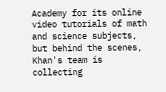Academy for its online video tutorials of math and science subjects, but behind the scenes, Khan's team is collecting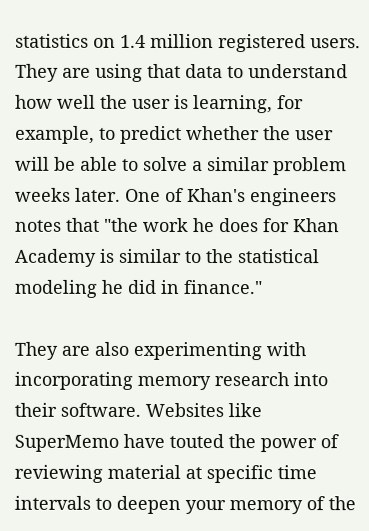statistics on 1.4 million registered users. They are using that data to understand how well the user is learning, for example, to predict whether the user will be able to solve a similar problem weeks later. One of Khan's engineers notes that "the work he does for Khan Academy is similar to the statistical modeling he did in finance."

They are also experimenting with incorporating memory research into their software. Websites like SuperMemo have touted the power of reviewing material at specific time intervals to deepen your memory of the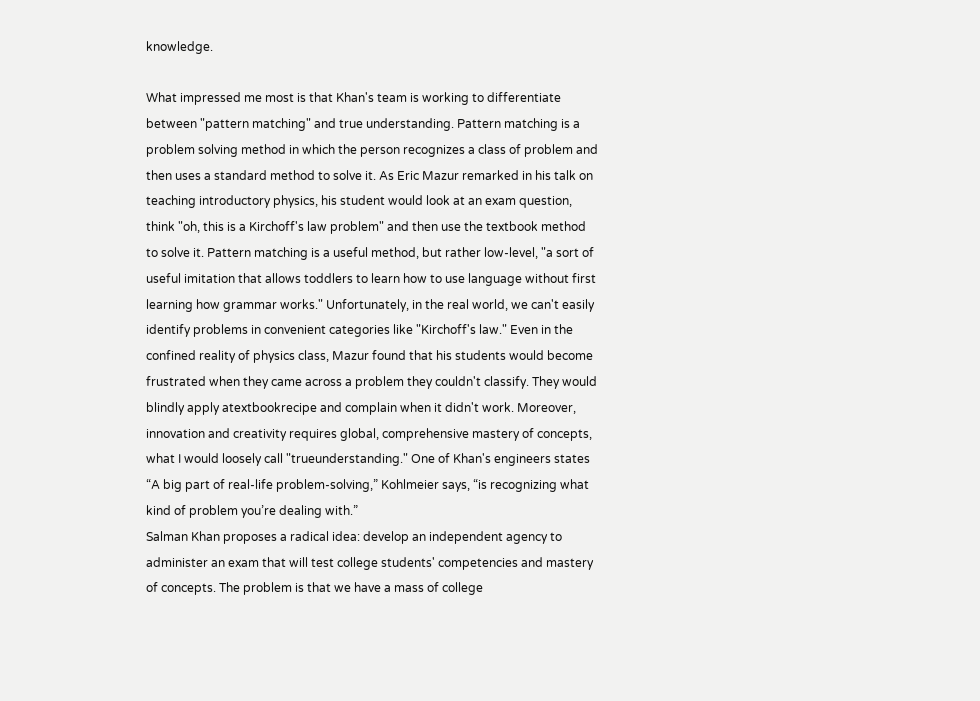knowledge.

What impressed me most is that Khan's team is working to differentiate between "pattern matching" and true understanding. Pattern matching is a problem solving method in which the person recognizes a class of problem and then uses a standard method to solve it. As Eric Mazur remarked in his talk on teaching introductory physics, his student would look at an exam question, think "oh, this is a Kirchoff's law problem" and then use the textbook method to solve it. Pattern matching is a useful method, but rather low-level, "a sort of useful imitation that allows toddlers to learn how to use language without first learning how grammar works." Unfortunately, in the real world, we can't easily identify problems in convenient categories like "Kirchoff's law." Even in the confined reality of physics class, Mazur found that his students would become frustrated when they came across a problem they couldn't classify. They would blindly apply atextbookrecipe and complain when it didn't work. Moreover, innovation and creativity requires global, comprehensive mastery of concepts, what I would loosely call "trueunderstanding." One of Khan's engineers states
“A big part of real-life problem-solving,” Kohlmeier says, “is recognizing what kind of problem you’re dealing with.”
Salman Khan proposes a radical idea: develop an independent agency to administer an exam that will test college students' competencies and mastery of concepts. The problem is that we have a mass of college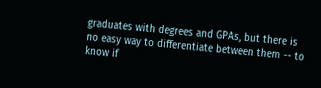graduates with degrees and GPAs, but there is no easy way to differentiate between them -- to know if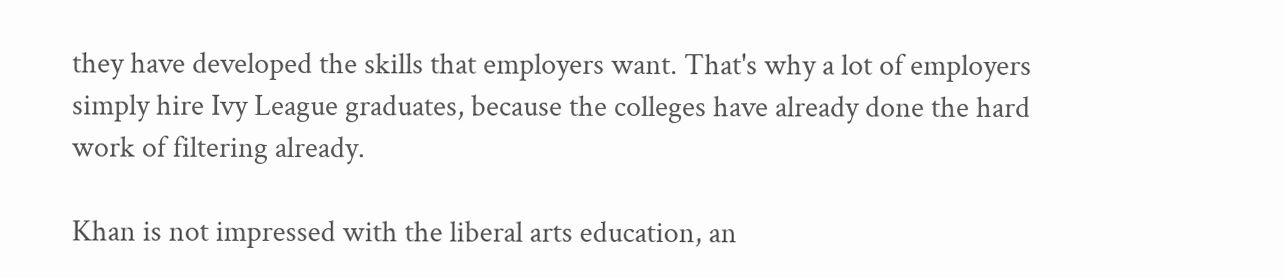they have developed the skills that employers want. That's why a lot of employers simply hire Ivy League graduates, because the colleges have already done the hard work of filtering already.

Khan is not impressed with the liberal arts education, an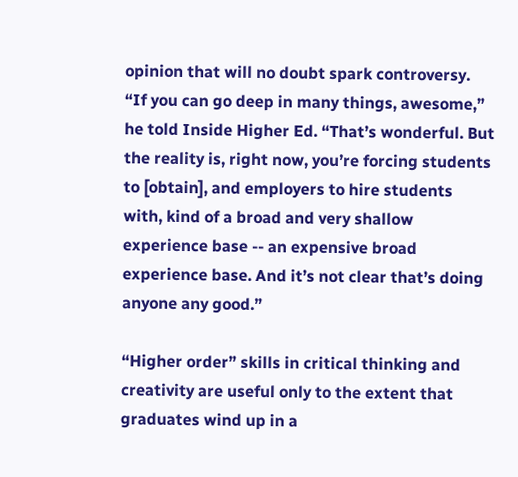opinion that will no doubt spark controversy.
“If you can go deep in many things, awesome,” he told Inside Higher Ed. “That’s wonderful. But the reality is, right now, you’re forcing students to [obtain], and employers to hire students with, kind of a broad and very shallow experience base -- an expensive broad experience base. And it’s not clear that’s doing anyone any good.”

“Higher order” skills in critical thinking and creativity are useful only to the extent that graduates wind up in a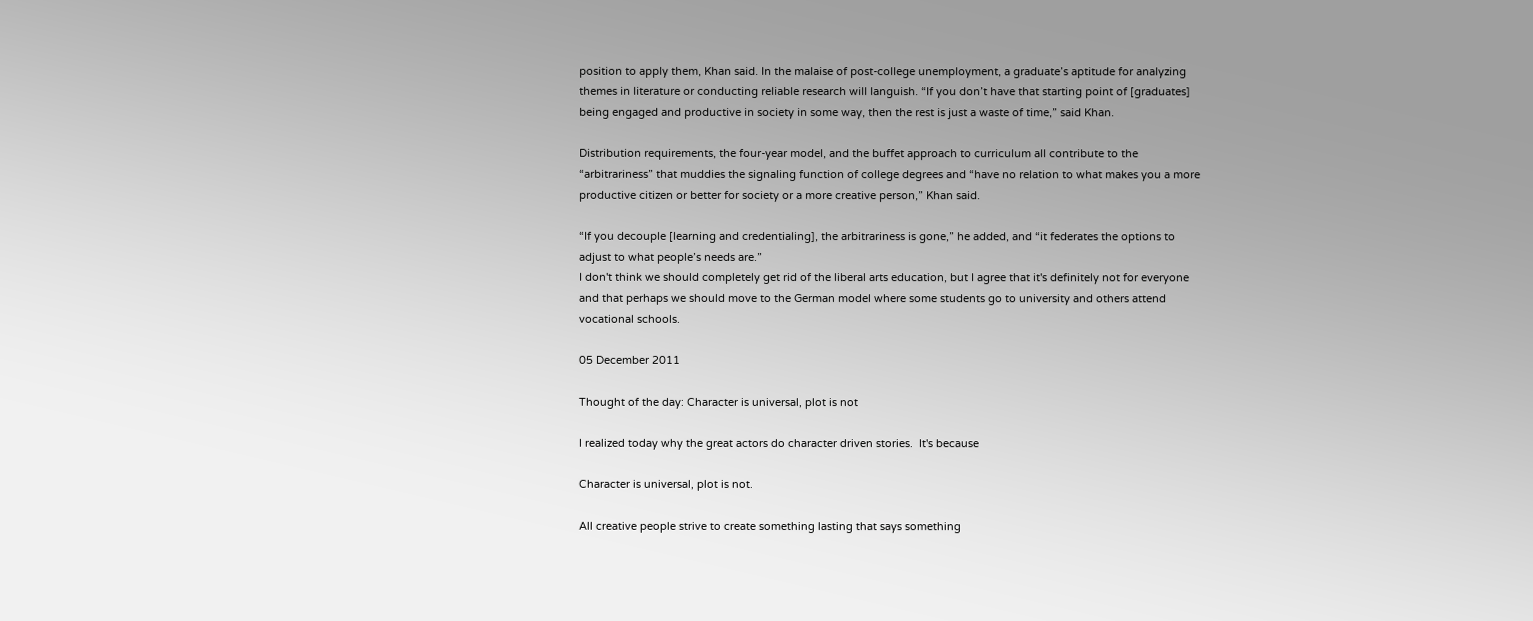position to apply them, Khan said. In the malaise of post-college unemployment, a graduate’s aptitude for analyzing themes in literature or conducting reliable research will languish. “If you don’t have that starting point of [graduates] being engaged and productive in society in some way, then the rest is just a waste of time,” said Khan.

Distribution requirements, the four-year model, and the buffet approach to curriculum all contribute to the “arbitrariness” that muddies the signaling function of college degrees and “have no relation to what makes you a more productive citizen or better for society or a more creative person,” Khan said.

“If you decouple [learning and credentialing], the arbitrariness is gone,” he added, and “it federates the options to adjust to what people’s needs are.”
I don't think we should completely get rid of the liberal arts education, but I agree that it's definitely not for everyone and that perhaps we should move to the German model where some students go to university and others attend vocational schools.

05 December 2011

Thought of the day: Character is universal, plot is not

I realized today why the great actors do character driven stories.  It's because

Character is universal, plot is not.

All creative people strive to create something lasting that says something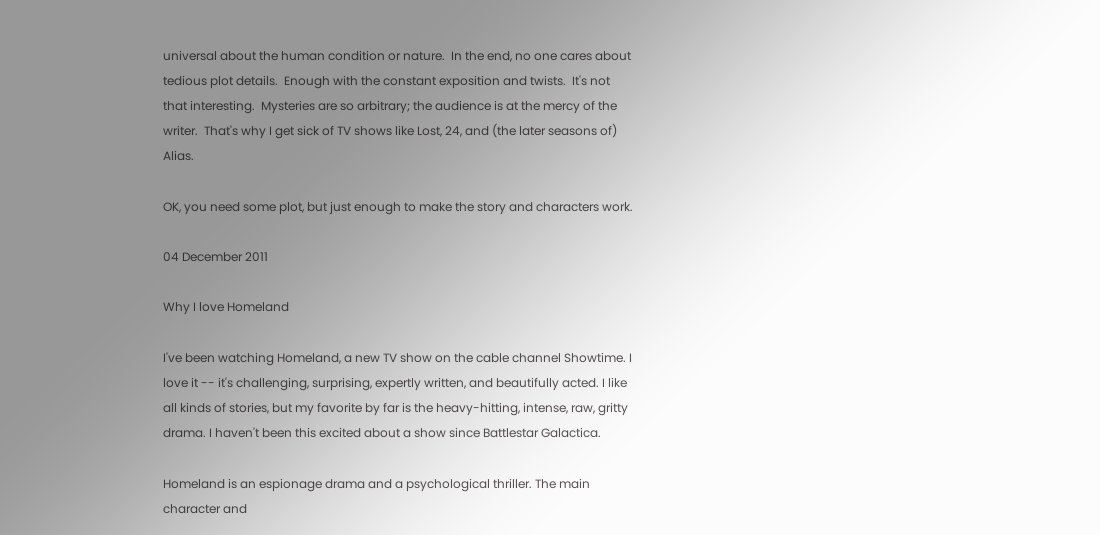universal about the human condition or nature.  In the end, no one cares about tedious plot details.  Enough with the constant exposition and twists.  It's not that interesting.  Mysteries are so arbitrary; the audience is at the mercy of the writer.  That's why I get sick of TV shows like Lost, 24, and (the later seasons of) Alias.

OK, you need some plot, but just enough to make the story and characters work.

04 December 2011

Why I love Homeland

I've been watching Homeland, a new TV show on the cable channel Showtime. I love it -- it's challenging, surprising, expertly written, and beautifully acted. I like all kinds of stories, but my favorite by far is the heavy-hitting, intense, raw, gritty drama. I haven't been this excited about a show since Battlestar Galactica.

Homeland is an espionage drama and a psychological thriller. The main character and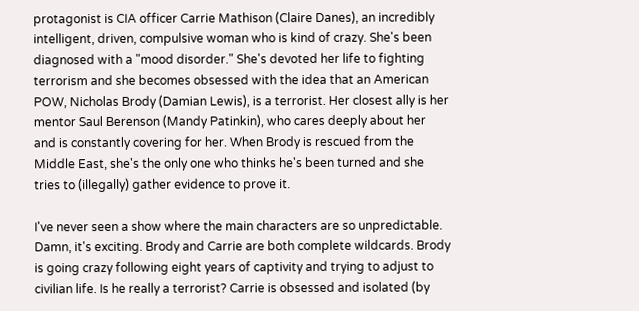protagonist is CIA officer Carrie Mathison (Claire Danes), an incredibly intelligent, driven, compulsive woman who is kind of crazy. She's been diagnosed with a "mood disorder." She's devoted her life to fighting terrorism and she becomes obsessed with the idea that an American POW, Nicholas Brody (Damian Lewis), is a terrorist. Her closest ally is her mentor Saul Berenson (Mandy Patinkin), who cares deeply about her and is constantly covering for her. When Brody is rescued from the Middle East, she's the only one who thinks he's been turned and she tries to (illegally) gather evidence to prove it.

I've never seen a show where the main characters are so unpredictable. Damn, it's exciting. Brody and Carrie are both complete wildcards. Brody is going crazy following eight years of captivity and trying to adjust to civilian life. Is he really a terrorist? Carrie is obsessed and isolated (by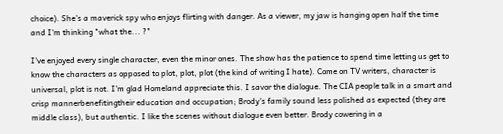choice). She's a maverick spy who enjoys flirting with danger. As a viewer, my jaw is hanging open half the time and I'm thinking "what the... ?"

I've enjoyed every single character, even the minor ones. The show has the patience to spend time letting us get to know the characters as opposed to plot, plot, plot (the kind of writing I hate). Come on TV writers, character is universal, plot is not. I'm glad Homeland appreciate this. I savor the dialogue. The CIA people talk in a smart and crisp mannerbenefitingtheir education and occupation; Brody's family sound less polished as expected (they are middle class), but authentic. I like the scenes without dialogue even better. Brody cowering in a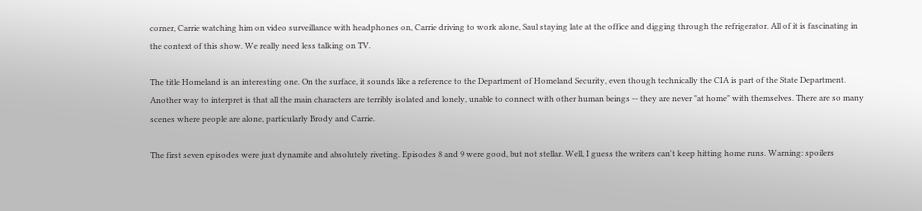corner, Carrie watching him on video surveillance with headphones on, Carrie driving to work alone, Saul staying late at the office and digging through the refrigerator. All of it is fascinating in the context of this show. We really need less talking on TV.

The title Homeland is an interesting one. On the surface, it sounds like a reference to the Department of Homeland Security, even though technically the CIA is part of the State Department. Another way to interpret is that all the main characters are terribly isolated and lonely, unable to connect with other human beings -- they are never "at home" with themselves. There are so many scenes where people are alone, particularly Brody and Carrie.

The first seven episodes were just dynamite and absolutely riveting. Episodes 8 and 9 were good, but not stellar. Well, I guess the writers can't keep hitting home runs. Warning: spoilers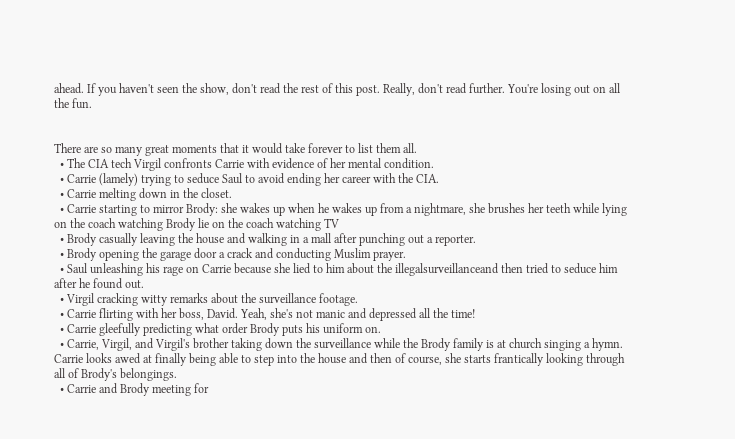ahead. If you haven't seen the show, don't read the rest of this post. Really, don't read further. You're losing out on all the fun.


There are so many great moments that it would take forever to list them all.
  • The CIA tech Virgil confronts Carrie with evidence of her mental condition.
  • Carrie (lamely) trying to seduce Saul to avoid ending her career with the CIA.
  • Carrie melting down in the closet.
  • Carrie starting to mirror Brody: she wakes up when he wakes up from a nightmare, she brushes her teeth while lying on the coach watching Brody lie on the coach watching TV
  • Brody casually leaving the house and walking in a mall after punching out a reporter.
  • Brody opening the garage door a crack and conducting Muslim prayer.
  • Saul unleashing his rage on Carrie because she lied to him about the illegalsurveillanceand then tried to seduce him after he found out.
  • Virgil cracking witty remarks about the surveillance footage.
  • Carrie flirting with her boss, David. Yeah, she's not manic and depressed all the time!
  • Carrie gleefully predicting what order Brody puts his uniform on.
  • Carrie, Virgil, and Virgil's brother taking down the surveillance while the Brody family is at church singing a hymn. Carrie looks awed at finally being able to step into the house and then of course, she starts frantically looking through all of Brody's belongings.
  • Carrie and Brody meeting for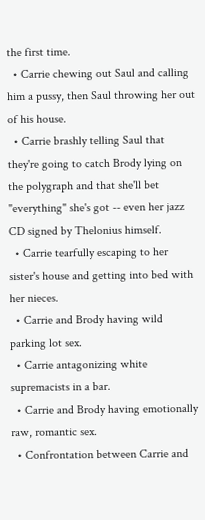the first time.
  • Carrie chewing out Saul and calling him a pussy, then Saul throwing her out of his house.
  • Carrie brashly telling Saul that they're going to catch Brody lying on the polygraph and that she'll bet "everything" she's got -- even her jazz CD signed by Thelonius himself.
  • Carrie tearfully escaping to her sister's house and getting into bed with her nieces.
  • Carrie and Brody having wild parking lot sex.
  • Carrie antagonizing white supremacists in a bar.
  • Carrie and Brody having emotionally raw, romantic sex.
  • Confrontation between Carrie and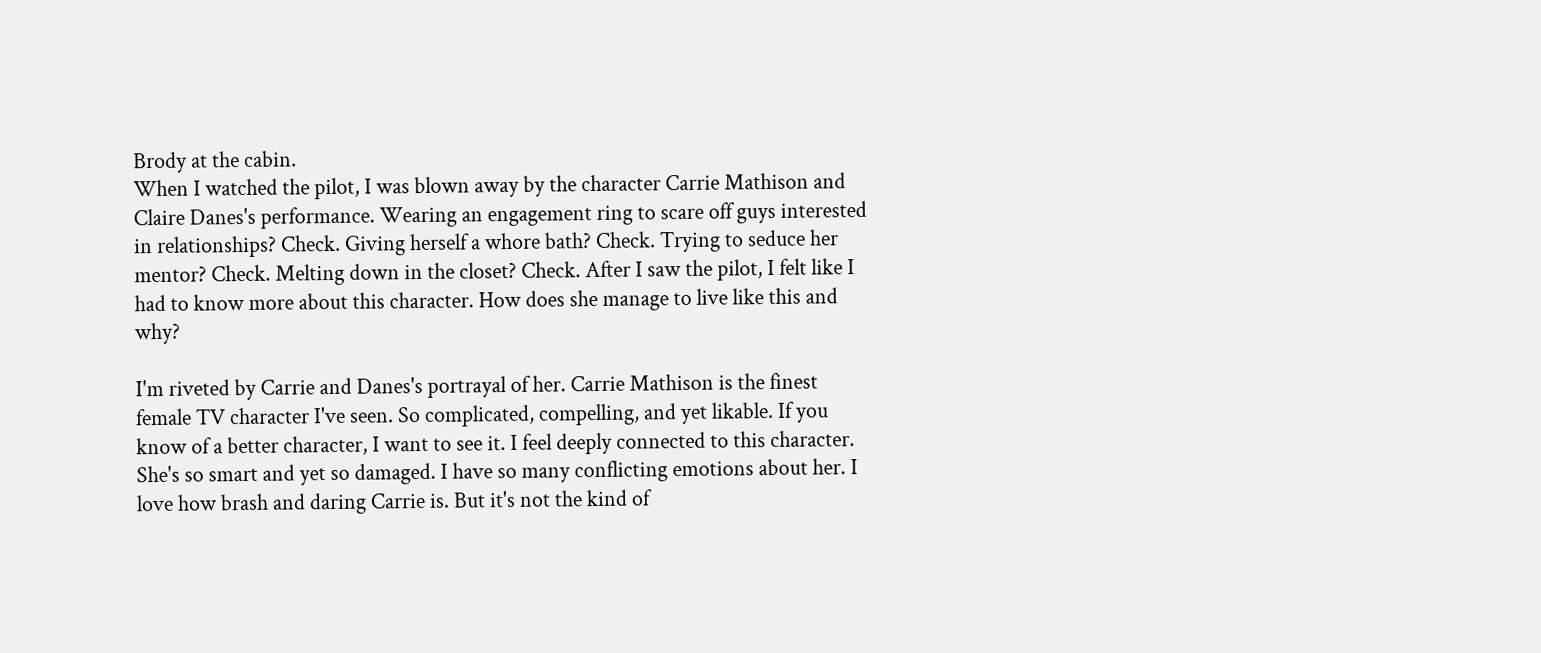Brody at the cabin.
When I watched the pilot, I was blown away by the character Carrie Mathison and Claire Danes's performance. Wearing an engagement ring to scare off guys interested in relationships? Check. Giving herself a whore bath? Check. Trying to seduce her mentor? Check. Melting down in the closet? Check. After I saw the pilot, I felt like I had to know more about this character. How does she manage to live like this and why?

I'm riveted by Carrie and Danes's portrayal of her. Carrie Mathison is the finest female TV character I've seen. So complicated, compelling, and yet likable. If you know of a better character, I want to see it. I feel deeply connected to this character. She's so smart and yet so damaged. I have so many conflicting emotions about her. I love how brash and daring Carrie is. But it's not the kind of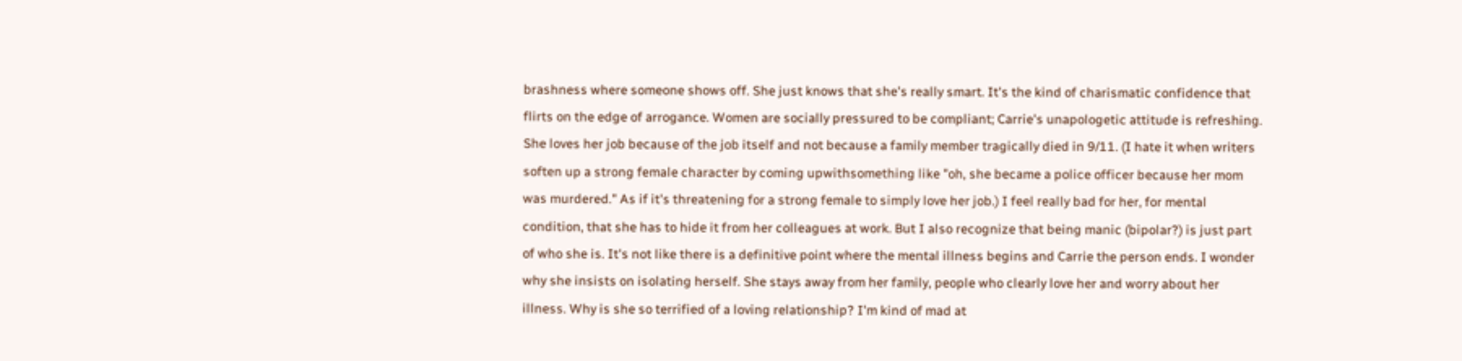brashness where someone shows off. She just knows that she's really smart. It's the kind of charismatic confidence that flirts on the edge of arrogance. Women are socially pressured to be compliant; Carrie's unapologetic attitude is refreshing. She loves her job because of the job itself and not because a family member tragically died in 9/11. (I hate it when writers soften up a strong female character by coming upwithsomething like "oh, she became a police officer because her mom was murdered." As if it's threatening for a strong female to simply love her job.) I feel really bad for her, for mental condition, that she has to hide it from her colleagues at work. But I also recognize that being manic (bipolar?) is just part of who she is. It's not like there is a definitive point where the mental illness begins and Carrie the person ends. I wonder why she insists on isolating herself. She stays away from her family, people who clearly love her and worry about her illness. Why is she so terrified of a loving relationship? I'm kind of mad at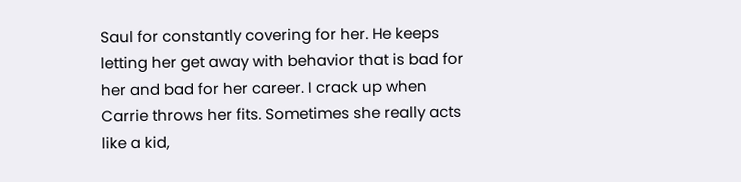Saul for constantly covering for her. He keeps letting her get away with behavior that is bad for her and bad for her career. I crack up when Carrie throws her fits. Sometimes she really acts like a kid,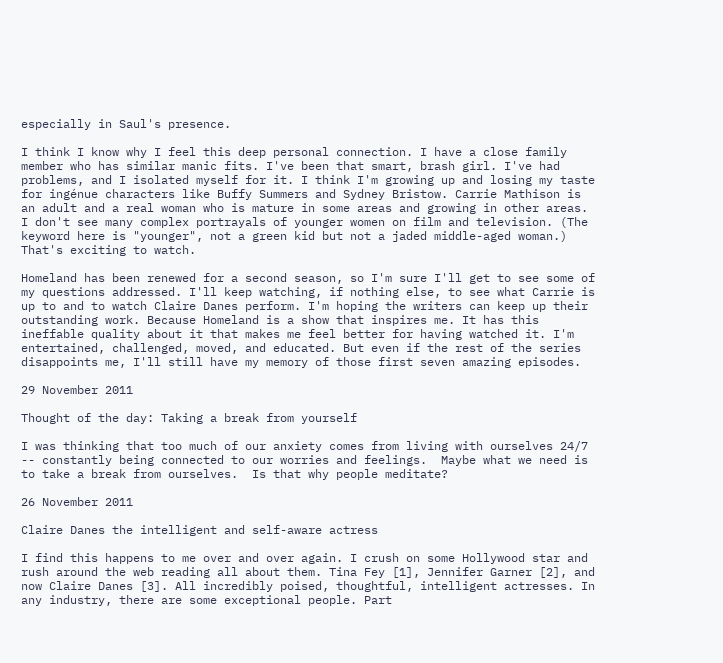especially in Saul's presence.

I think I know why I feel this deep personal connection. I have a close family member who has similar manic fits. I've been that smart, brash girl. I've had problems, and I isolated myself for it. I think I'm growing up and losing my taste for ingénue characters like Buffy Summers and Sydney Bristow. Carrie Mathison is an adult and a real woman who is mature in some areas and growing in other areas. I don't see many complex portrayals of younger women on film and television. (The keyword here is "younger", not a green kid but not a jaded middle-aged woman.) That's exciting to watch.

Homeland has been renewed for a second season, so I'm sure I'll get to see some of my questions addressed. I'll keep watching, if nothing else, to see what Carrie is up to and to watch Claire Danes perform. I'm hoping the writers can keep up their outstanding work. Because Homeland is a show that inspires me. It has this ineffable quality about it that makes me feel better for having watched it. I'm entertained, challenged, moved, and educated. But even if the rest of the series disappoints me, I'll still have my memory of those first seven amazing episodes.

29 November 2011

Thought of the day: Taking a break from yourself

I was thinking that too much of our anxiety comes from living with ourselves 24/7 -- constantly being connected to our worries and feelings.  Maybe what we need is to take a break from ourselves.  Is that why people meditate?

26 November 2011

Claire Danes the intelligent and self-aware actress

I find this happens to me over and over again. I crush on some Hollywood star and rush around the web reading all about them. Tina Fey [1], Jennifer Garner [2], and now Claire Danes [3]. All incredibly poised, thoughtful, intelligent actresses. In any industry, there are some exceptional people. Part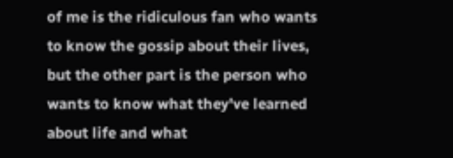of me is the ridiculous fan who wants to know the gossip about their lives, but the other part is the person who wants to know what they've learned about life and what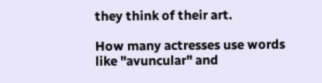they think of their art.

How many actresses use words like "avuncular" and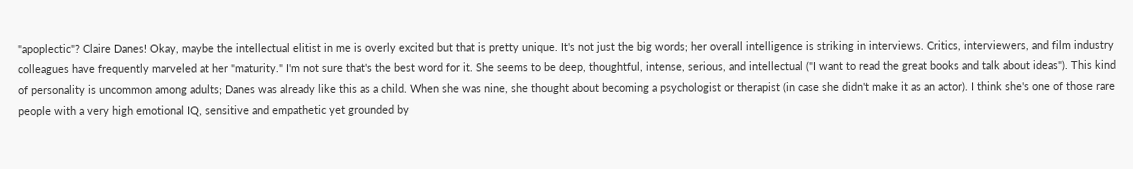"apoplectic"? Claire Danes! Okay, maybe the intellectual elitist in me is overly excited but that is pretty unique. It's not just the big words; her overall intelligence is striking in interviews. Critics, interviewers, and film industry colleagues have frequently marveled at her "maturity." I'm not sure that's the best word for it. She seems to be deep, thoughtful, intense, serious, and intellectual ("I want to read the great books and talk about ideas"). This kind of personality is uncommon among adults; Danes was already like this as a child. When she was nine, she thought about becoming a psychologist or therapist (in case she didn't make it as an actor). I think she's one of those rare people with a very high emotional IQ, sensitive and empathetic yet grounded by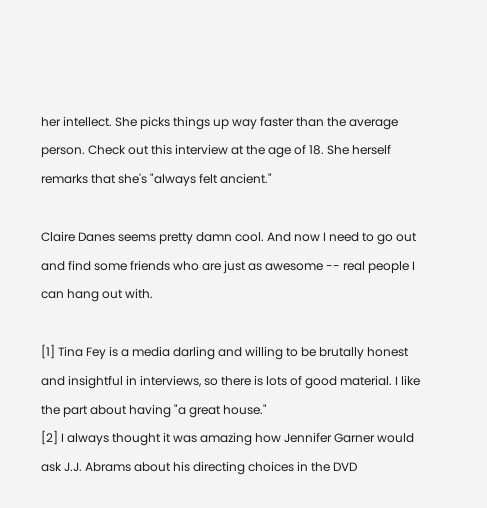her intellect. She picks things up way faster than the average person. Check out this interview at the age of 18. She herself remarks that she's "always felt ancient."

Claire Danes seems pretty damn cool. And now I need to go out and find some friends who are just as awesome -- real people I can hang out with.

[1] Tina Fey is a media darling and willing to be brutally honest and insightful in interviews, so there is lots of good material. I like the part about having "a great house."
[2] I always thought it was amazing how Jennifer Garner would ask J.J. Abrams about his directing choices in the DVD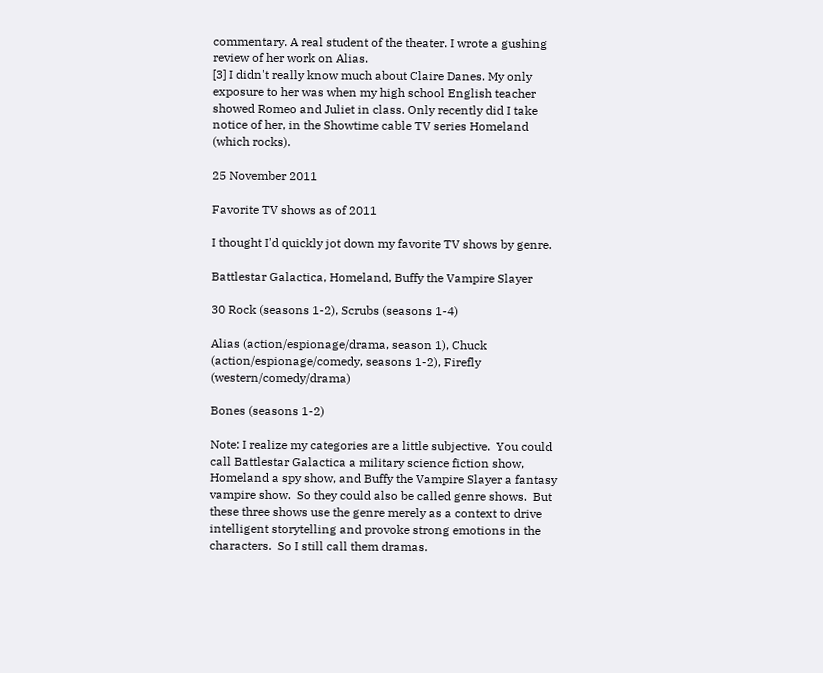commentary. A real student of the theater. I wrote a gushing review of her work on Alias.
[3] I didn't really know much about Claire Danes. My only exposure to her was when my high school English teacher showed Romeo and Juliet in class. Only recently did I take notice of her, in the Showtime cable TV series Homeland (which rocks).

25 November 2011

Favorite TV shows as of 2011

I thought I'd quickly jot down my favorite TV shows by genre.

Battlestar Galactica, Homeland, Buffy the Vampire Slayer

30 Rock (seasons 1-2), Scrubs (seasons 1-4)

Alias (action/espionage/drama, season 1), Chuck (action/espionage/comedy, seasons 1-2), Firefly (western/comedy/drama)

Bones (seasons 1-2)

Note: I realize my categories are a little subjective.  You could call Battlestar Galactica a military science fiction show, Homeland a spy show, and Buffy the Vampire Slayer a fantasy vampire show.  So they could also be called genre shows.  But these three shows use the genre merely as a context to drive intelligent storytelling and provoke strong emotions in the characters.  So I still call them dramas.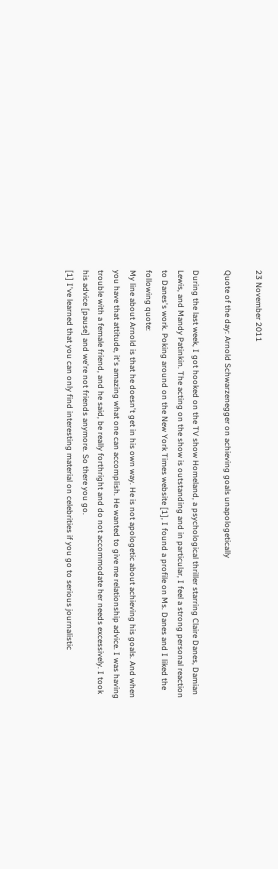23 November 2011

Quote of the day: Arnold Schwarzenegger on achieving goals unapologetically

During the last week, I got hooked on the TV show Homeland, a psychological thriller starring Claire Danes, Damian Lewis, and Mandy Patinkin. The acting on the show is outstanding and in particular, I feel a strong personal reaction to Danes's work. Poking around on the New York Times website [1], I found a profile on Ms. Danes and I liked the following quote:
My line about Arnold is that he doesn't get in his own way. He is not apologetic about achieving his goals. And when you have that attitude, it's amazing what one can accomplish. He wanted to give me relationship advice. I was having trouble with a female friend, and he said, be really forthright and do not accommodate her needs excessively. I took his advice [pause] and we're not friends anymore. So there you go.
[1] I've learned that you can only find interesting material on celebrities if you go to serious journalistic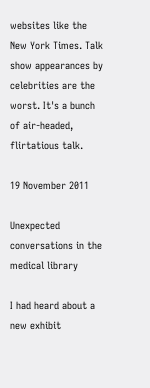websites like the New York Times. Talk show appearances by celebrities are the worst. It's a bunch of air-headed, flirtatious talk.

19 November 2011

Unexpected conversations in the medical library

I had heard about a new exhibit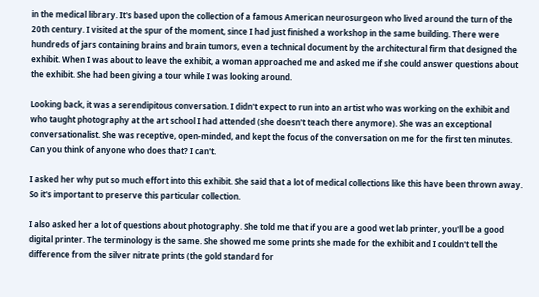in the medical library. It's based upon the collection of a famous American neurosurgeon who lived around the turn of the 20th century. I visited at the spur of the moment, since I had just finished a workshop in the same building. There were hundreds of jars containing brains and brain tumors, even a technical document by the architectural firm that designed the exhibit. When I was about to leave the exhibit, a woman approached me and asked me if she could answer questions about the exhibit. She had been giving a tour while I was looking around.

Looking back, it was a serendipitous conversation. I didn't expect to run into an artist who was working on the exhibit and who taught photography at the art school I had attended (she doesn't teach there anymore). She was an exceptional conversationalist. She was receptive, open-minded, and kept the focus of the conversation on me for the first ten minutes. Can you think of anyone who does that? I can't.

I asked her why put so much effort into this exhibit. She said that a lot of medical collections like this have been thrown away. So it's important to preserve this particular collection.

I also asked her a lot of questions about photography. She told me that if you are a good wet lab printer, you'll be a good digital printer. The terminology is the same. She showed me some prints she made for the exhibit and I couldn't tell the difference from the silver nitrate prints (the gold standard for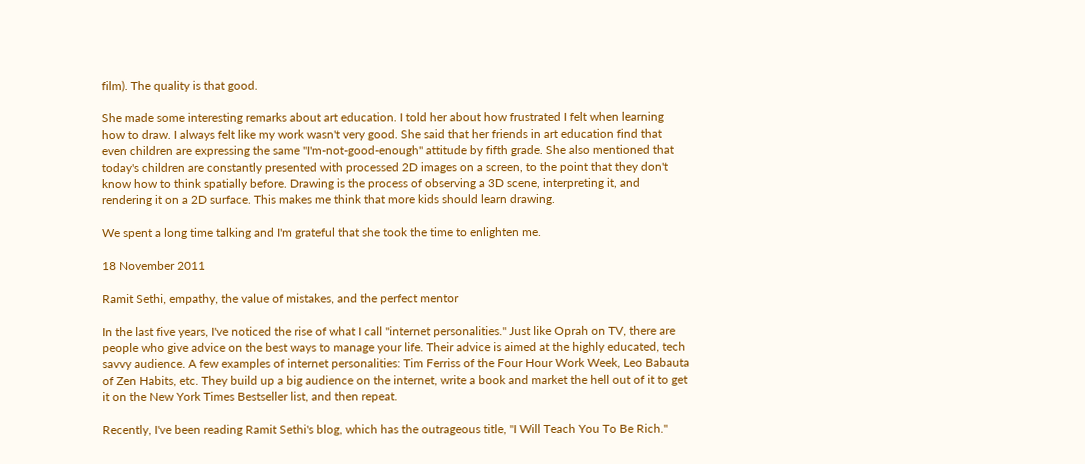film). The quality is that good.

She made some interesting remarks about art education. I told her about how frustrated I felt when learning how to draw. I always felt like my work wasn't very good. She said that her friends in art education find that even children are expressing the same "I'm-not-good-enough" attitude by fifth grade. She also mentioned that today's children are constantly presented with processed 2D images on a screen, to the point that they don't know how to think spatially before. Drawing is the process of observing a 3D scene, interpreting it, and rendering it on a 2D surface. This makes me think that more kids should learn drawing.

We spent a long time talking and I'm grateful that she took the time to enlighten me.

18 November 2011

Ramit Sethi, empathy, the value of mistakes, and the perfect mentor

In the last five years, I've noticed the rise of what I call "internet personalities." Just like Oprah on TV, there are people who give advice on the best ways to manage your life. Their advice is aimed at the highly educated, tech savvy audience. A few examples of internet personalities: Tim Ferriss of the Four Hour Work Week, Leo Babauta of Zen Habits, etc. They build up a big audience on the internet, write a book and market the hell out of it to get it on the New York Times Bestseller list, and then repeat.

Recently, I've been reading Ramit Sethi's blog, which has the outrageous title, "I Will Teach You To Be Rich."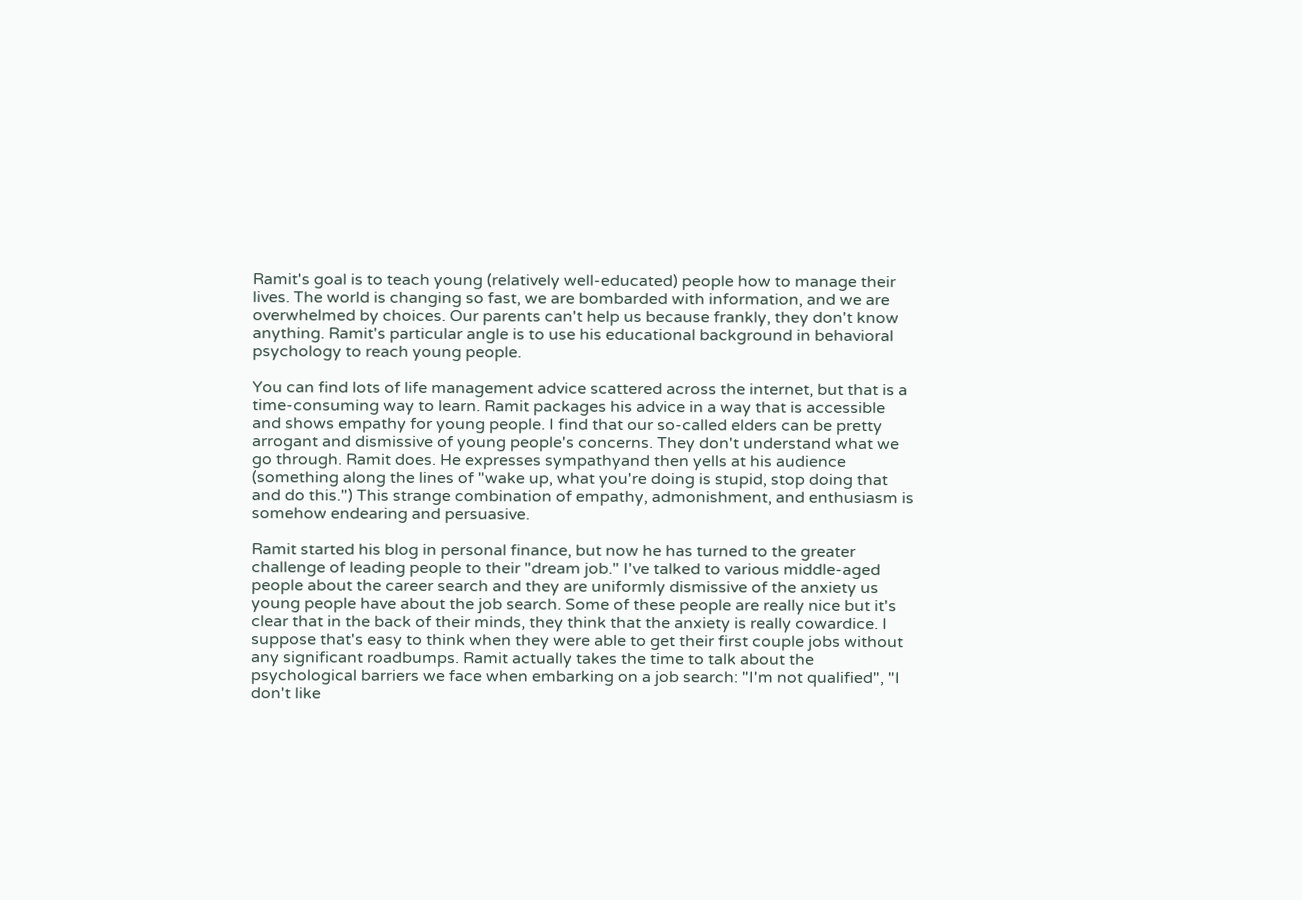Ramit's goal is to teach young (relatively well-educated) people how to manage their lives. The world is changing so fast, we are bombarded with information, and we are overwhelmed by choices. Our parents can't help us because frankly, they don't know anything. Ramit's particular angle is to use his educational background in behavioral psychology to reach young people.

You can find lots of life management advice scattered across the internet, but that is a time-consuming way to learn. Ramit packages his advice in a way that is accessible and shows empathy for young people. I find that our so-called elders can be pretty arrogant and dismissive of young people's concerns. They don't understand what we go through. Ramit does. He expresses sympathyand then yells at his audience (something along the lines of "wake up, what you're doing is stupid, stop doing that and do this.") This strange combination of empathy, admonishment, and enthusiasm is somehow endearing and persuasive.

Ramit started his blog in personal finance, but now he has turned to the greater challenge of leading people to their "dream job." I've talked to various middle-aged people about the career search and they are uniformly dismissive of the anxiety us young people have about the job search. Some of these people are really nice but it's clear that in the back of their minds, they think that the anxiety is really cowardice. I suppose that's easy to think when they were able to get their first couple jobs without any significant roadbumps. Ramit actually takes the time to talk about the psychological barriers we face when embarking on a job search: "I'm not qualified", "I don't like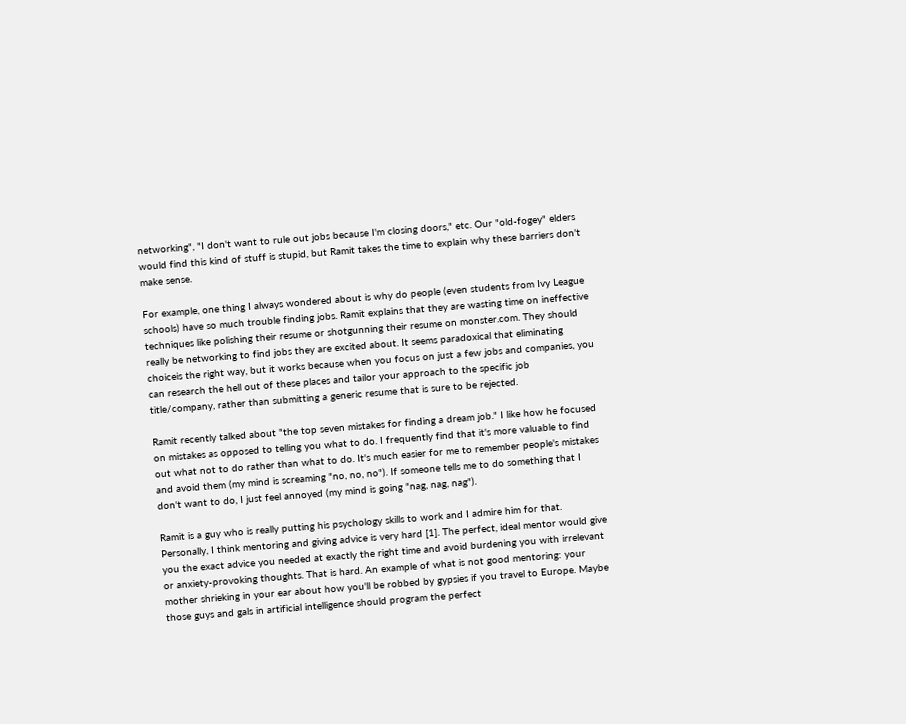networking", "I don't want to rule out jobs because I'm closing doors," etc. Our "old-fogey" elders would find this kind of stuff is stupid, but Ramit takes the time to explain why these barriers don't make sense.

For example, one thing I always wondered about is why do people (even students from Ivy League schools) have so much trouble finding jobs. Ramit explains that they are wasting time on ineffective techniques like polishing their resume or shotgunning their resume on monster.com. They should really be networking to find jobs they are excited about. It seems paradoxical that eliminating choiceis the right way, but it works because when you focus on just a few jobs and companies, you can research the hell out of these places and tailor your approach to the specific job title/company, rather than submitting a generic resume that is sure to be rejected.

Ramit recently talked about "the top seven mistakes for finding a dream job." I like how he focused on mistakes as opposed to telling you what to do. I frequently find that it's more valuable to find out what not to do rather than what to do. It's much easier for me to remember people's mistakes and avoid them (my mind is screaming "no, no, no"). If someone tells me to do something that I don't want to do, I just feel annoyed (my mind is going "nag, nag, nag").

Ramit is a guy who is really putting his psychology skills to work and I admire him for that. Personally, I think mentoring and giving advice is very hard [1]. The perfect, ideal mentor would give you the exact advice you needed at exactly the right time and avoid burdening you with irrelevant or anxiety-provoking thoughts. That is hard. An example of what is not good mentoring: your mother shrieking in your ear about how you'll be robbed by gypsies if you travel to Europe. Maybe those guys and gals in artificial intelligence should program the perfect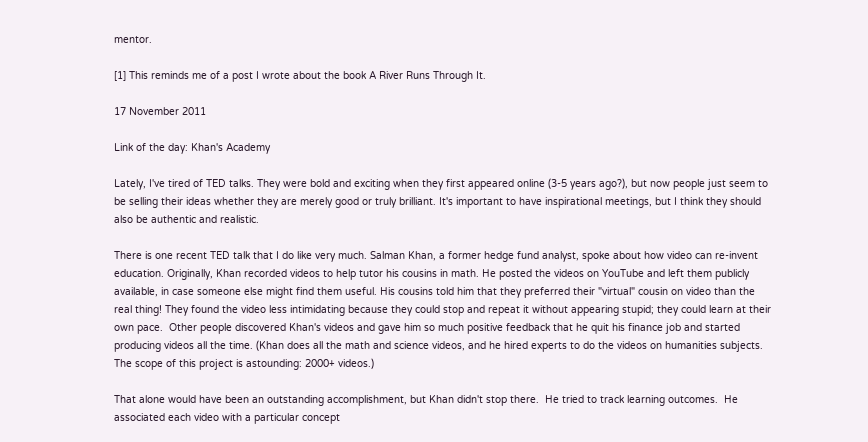mentor.

[1] This reminds me of a post I wrote about the book A River Runs Through It.

17 November 2011

Link of the day: Khan's Academy

Lately, I've tired of TED talks. They were bold and exciting when they first appeared online (3-5 years ago?), but now people just seem to be selling their ideas whether they are merely good or truly brilliant. It's important to have inspirational meetings, but I think they should also be authentic and realistic.

There is one recent TED talk that I do like very much. Salman Khan, a former hedge fund analyst, spoke about how video can re-invent education. Originally, Khan recorded videos to help tutor his cousins in math. He posted the videos on YouTube and left them publicly available, in case someone else might find them useful. His cousins told him that they preferred their "virtual" cousin on video than the real thing! They found the video less intimidating because they could stop and repeat it without appearing stupid; they could learn at their own pace.  Other people discovered Khan's videos and gave him so much positive feedback that he quit his finance job and started producing videos all the time. (Khan does all the math and science videos, and he hired experts to do the videos on humanities subjects.  The scope of this project is astounding: 2000+ videos.)

That alone would have been an outstanding accomplishment, but Khan didn't stop there.  He tried to track learning outcomes.  He associated each video with a particular concept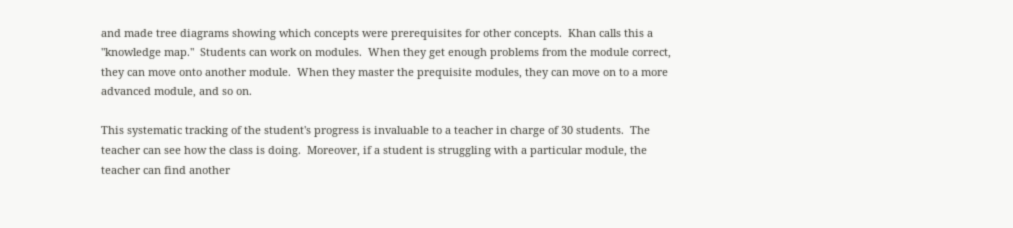and made tree diagrams showing which concepts were prerequisites for other concepts.  Khan calls this a "knowledge map."  Students can work on modules.  When they get enough problems from the module correct, they can move onto another module.  When they master the prequisite modules, they can move on to a more advanced module, and so on.

This systematic tracking of the student's progress is invaluable to a teacher in charge of 30 students.  The teacher can see how the class is doing.  Moreover, if a student is struggling with a particular module, the teacher can find another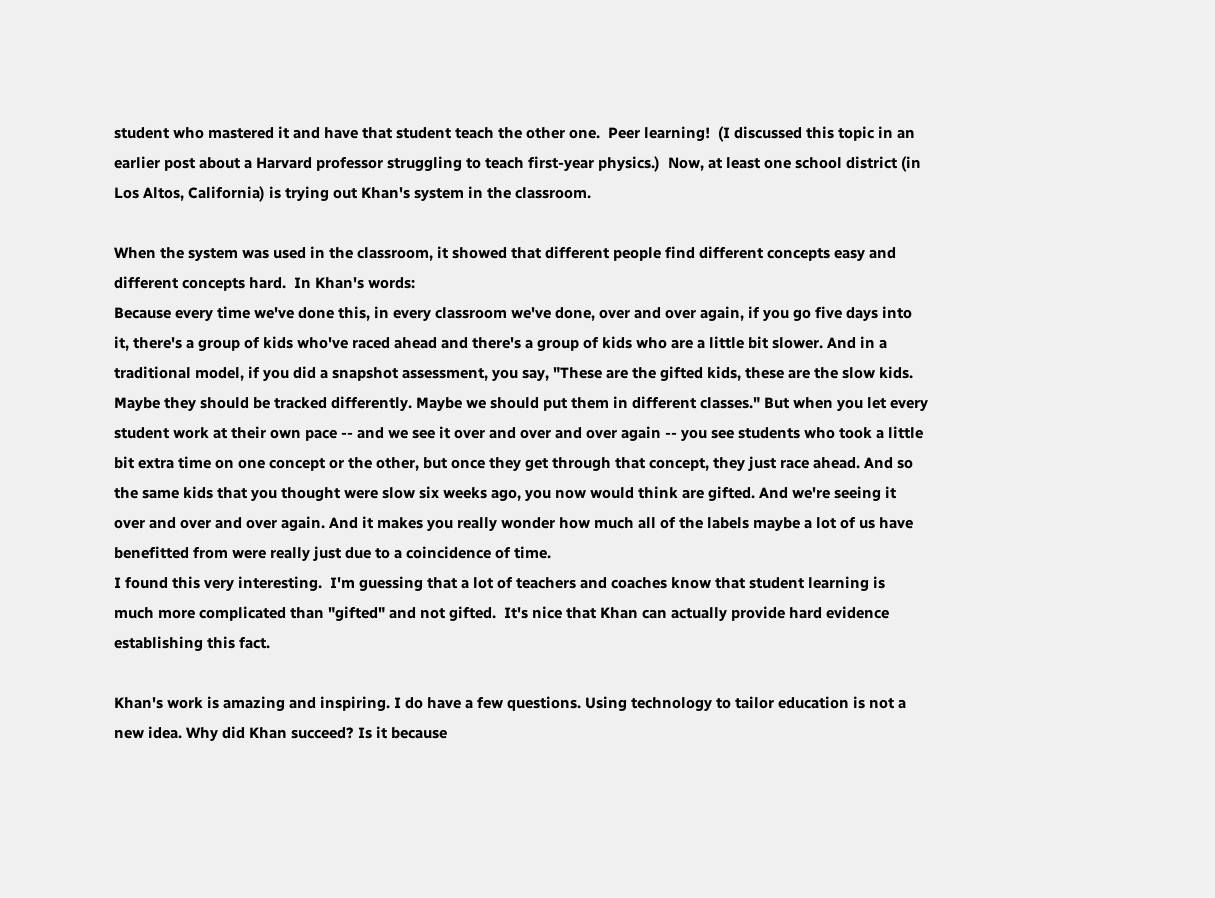student who mastered it and have that student teach the other one.  Peer learning!  (I discussed this topic in an earlier post about a Harvard professor struggling to teach first-year physics.)  Now, at least one school district (in Los Altos, California) is trying out Khan's system in the classroom.

When the system was used in the classroom, it showed that different people find different concepts easy and different concepts hard.  In Khan's words:
Because every time we've done this, in every classroom we've done, over and over again, if you go five days into it, there's a group of kids who've raced ahead and there's a group of kids who are a little bit slower. And in a traditional model, if you did a snapshot assessment, you say, "These are the gifted kids, these are the slow kids. Maybe they should be tracked differently. Maybe we should put them in different classes." But when you let every student work at their own pace -- and we see it over and over and over again -- you see students who took a little bit extra time on one concept or the other, but once they get through that concept, they just race ahead. And so the same kids that you thought were slow six weeks ago, you now would think are gifted. And we're seeing it over and over and over again. And it makes you really wonder how much all of the labels maybe a lot of us have benefitted from were really just due to a coincidence of time.
I found this very interesting.  I'm guessing that a lot of teachers and coaches know that student learning is much more complicated than "gifted" and not gifted.  It's nice that Khan can actually provide hard evidence establishing this fact.

Khan's work is amazing and inspiring. I do have a few questions. Using technology to tailor education is not a new idea. Why did Khan succeed? Is it because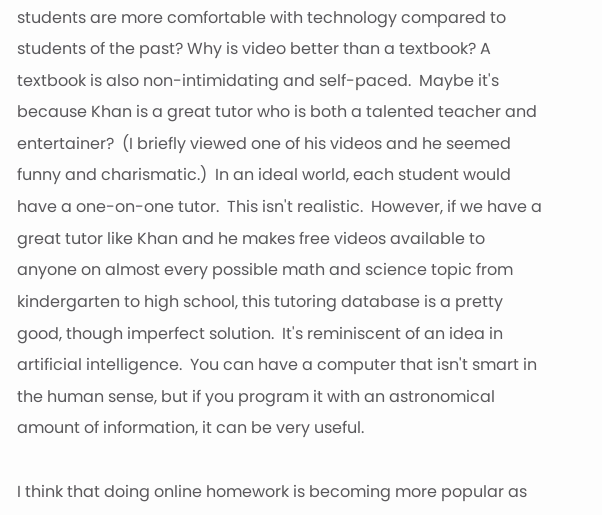students are more comfortable with technology compared to students of the past? Why is video better than a textbook? A textbook is also non-intimidating and self-paced.  Maybe it's because Khan is a great tutor who is both a talented teacher and entertainer?  (I briefly viewed one of his videos and he seemed funny and charismatic.)  In an ideal world, each student would have a one-on-one tutor.  This isn't realistic.  However, if we have a great tutor like Khan and he makes free videos available to anyone on almost every possible math and science topic from kindergarten to high school, this tutoring database is a pretty good, though imperfect solution.  It's reminiscent of an idea in artificial intelligence.  You can have a computer that isn't smart in the human sense, but if you program it with an astronomical amount of information, it can be very useful.

I think that doing online homework is becoming more popular as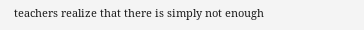teachers realize that there is simply not enough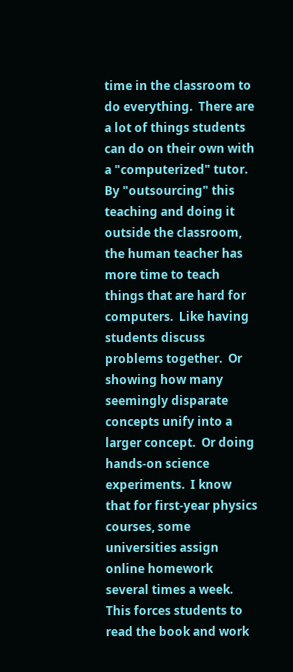time in the classroom to do everything.  There are a lot of things students can do on their own with a "computerized" tutor.  By "outsourcing" this teaching and doing it outside the classroom, the human teacher has more time to teach things that are hard for computers.  Like having students discuss problems together.  Or showing how many seemingly disparate concepts unify into a larger concept.  Or doing hands-on science experiments.  I know that for first-year physics courses, some universities assign online homework several times a week.  This forces students to read the book and work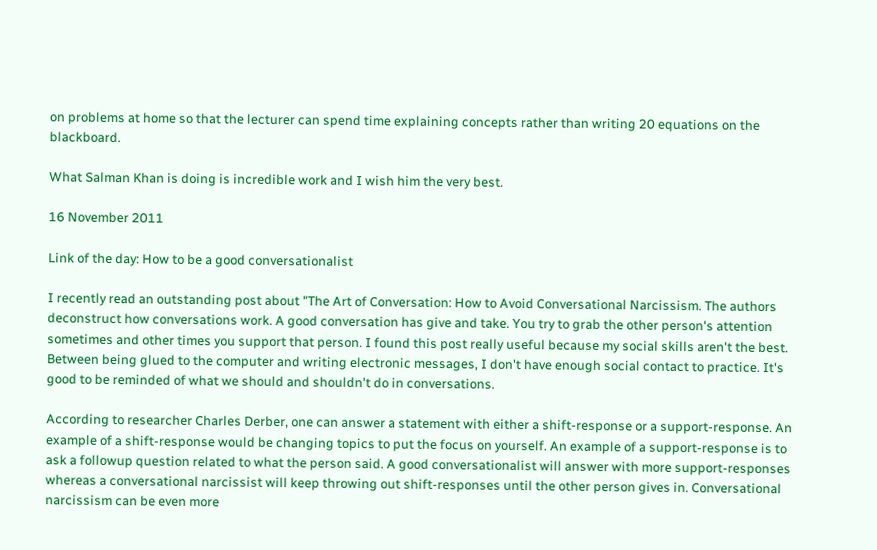on problems at home so that the lecturer can spend time explaining concepts rather than writing 20 equations on the blackboard.

What Salman Khan is doing is incredible work and I wish him the very best.

16 November 2011

Link of the day: How to be a good conversationalist

I recently read an outstanding post about "The Art of Conversation: How to Avoid Conversational Narcissism. The authors deconstruct how conversations work. A good conversation has give and take. You try to grab the other person's attention sometimes and other times you support that person. I found this post really useful because my social skills aren't the best. Between being glued to the computer and writing electronic messages, I don't have enough social contact to practice. It's good to be reminded of what we should and shouldn't do in conversations.

According to researcher Charles Derber, one can answer a statement with either a shift-response or a support-response. An example of a shift-response would be changing topics to put the focus on yourself. An example of a support-response is to ask a followup question related to what the person said. A good conversationalist will answer with more support-responses whereas a conversational narcissist will keep throwing out shift-responses until the other person gives in. Conversational narcissism can be even more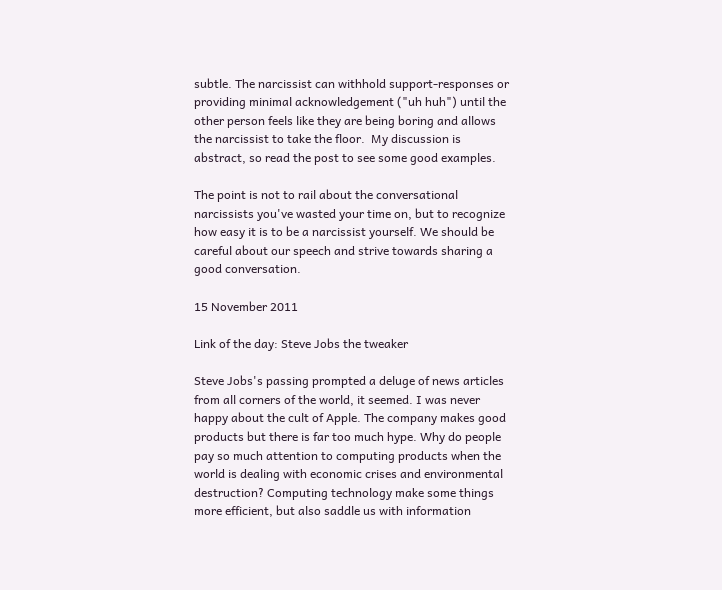subtle. The narcissist can withhold support-responses or providing minimal acknowledgement ("uh huh") until the other person feels like they are being boring and allows the narcissist to take the floor.  My discussion is abstract, so read the post to see some good examples.

The point is not to rail about the conversational narcissists you've wasted your time on, but to recognize how easy it is to be a narcissist yourself. We should be careful about our speech and strive towards sharing a good conversation.

15 November 2011

Link of the day: Steve Jobs the tweaker

Steve Jobs's passing prompted a deluge of news articles from all corners of the world, it seemed. I was never happy about the cult of Apple. The company makes good products but there is far too much hype. Why do people pay so much attention to computing products when the world is dealing with economic crises and environmental destruction? Computing technology make some things more efficient, but also saddle us with information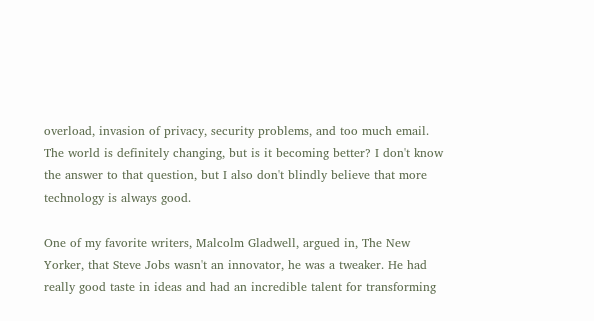overload, invasion of privacy, security problems, and too much email. The world is definitely changing, but is it becoming better? I don't know the answer to that question, but I also don't blindly believe that more technology is always good.

One of my favorite writers, Malcolm Gladwell, argued in, The New Yorker, that Steve Jobs wasn't an innovator, he was a tweaker. He had really good taste in ideas and had an incredible talent for transforming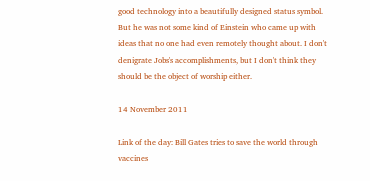good technology into a beautifully designed status symbol. But he was not some kind of Einstein who came up with ideas that no one had even remotely thought about. I don't denigrate Jobs's accomplishments, but I don't think they should be the object of worship either.

14 November 2011

Link of the day: Bill Gates tries to save the world through vaccines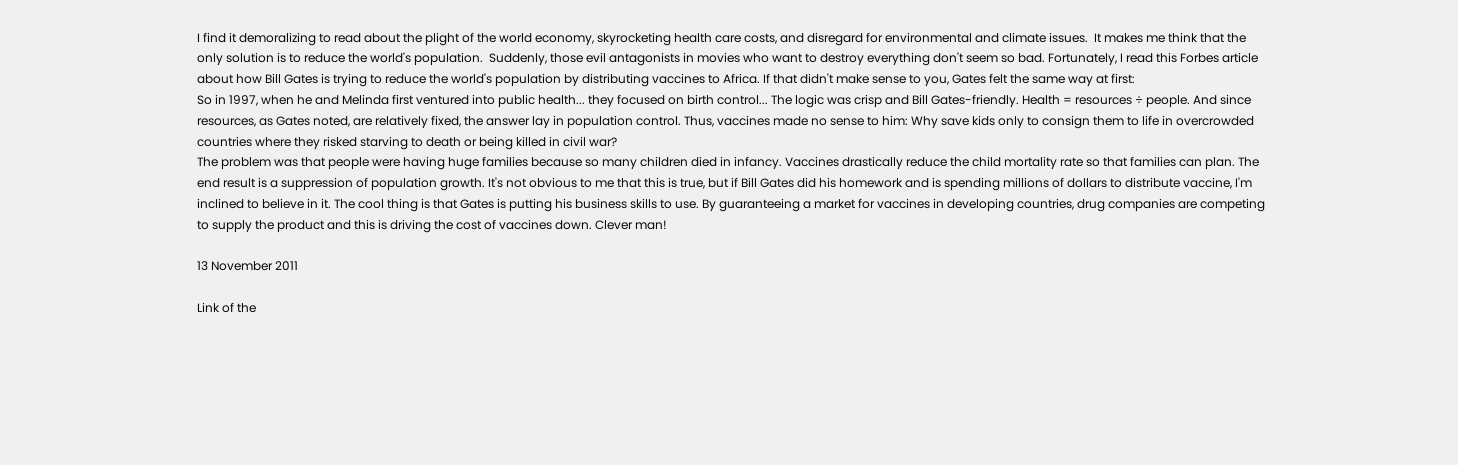I find it demoralizing to read about the plight of the world economy, skyrocketing health care costs, and disregard for environmental and climate issues.  It makes me think that the only solution is to reduce the world's population.  Suddenly, those evil antagonists in movies who want to destroy everything don't seem so bad. Fortunately, I read this Forbes article about how Bill Gates is trying to reduce the world's population by distributing vaccines to Africa. If that didn't make sense to you, Gates felt the same way at first:
So in 1997, when he and Melinda first ventured into public health... they focused on birth control... The logic was crisp and Bill Gates-friendly. Health = resources ÷ people. And since resources, as Gates noted, are relatively fixed, the answer lay in population control. Thus, vaccines made no sense to him: Why save kids only to consign them to life in overcrowded countries where they risked starving to death or being killed in civil war?
The problem was that people were having huge families because so many children died in infancy. Vaccines drastically reduce the child mortality rate so that families can plan. The end result is a suppression of population growth. It's not obvious to me that this is true, but if Bill Gates did his homework and is spending millions of dollars to distribute vaccine, I'm inclined to believe in it. The cool thing is that Gates is putting his business skills to use. By guaranteeing a market for vaccines in developing countries, drug companies are competing to supply the product and this is driving the cost of vaccines down. Clever man!

13 November 2011

Link of the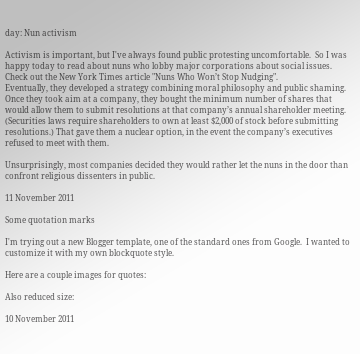day: Nun activism

Activism is important, but I've always found public protesting uncomfortable.  So I was happy today to read about nuns who lobby major corporations about social issues.  Check out the New York Times article "Nuns Who Won’t Stop Nudging".
Eventually, they developed a strategy combining moral philosophy and public shaming. Once they took aim at a company, they bought the minimum number of shares that would allow them to submit resolutions at that company’s annual shareholder meeting. (Securities laws require shareholders to own at least $2,000 of stock before submitting resolutions.) That gave them a nuclear option, in the event the company’s executives refused to meet with them.

Unsurprisingly, most companies decided they would rather let the nuns in the door than confront religious dissenters in public.

11 November 2011

Some quotation marks

I'm trying out a new Blogger template, one of the standard ones from Google.  I wanted to customize it with my own blockquote style.

Here are a couple images for quotes:

Also reduced size:

10 November 2011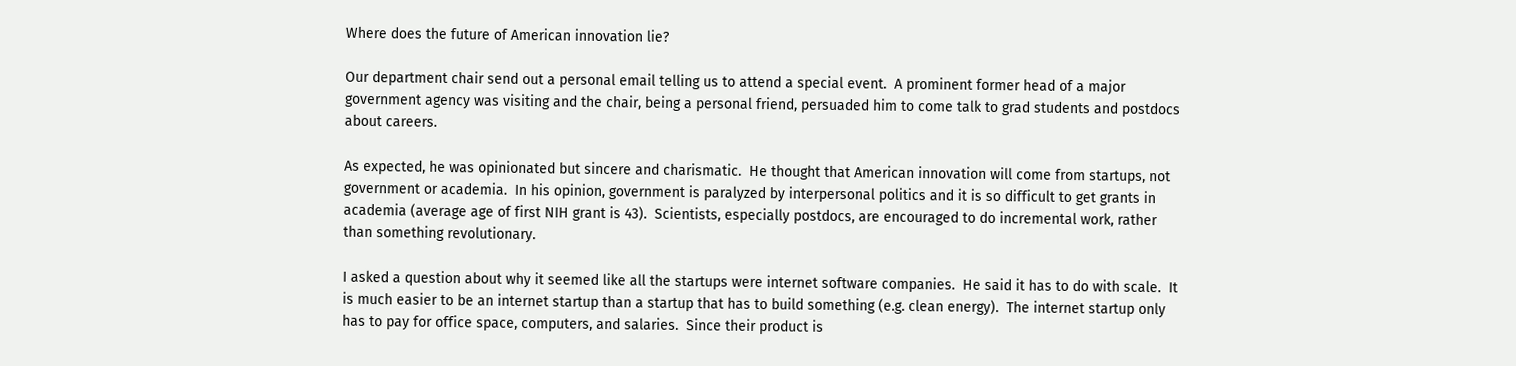Where does the future of American innovation lie?

Our department chair send out a personal email telling us to attend a special event.  A prominent former head of a major government agency was visiting and the chair, being a personal friend, persuaded him to come talk to grad students and postdocs about careers.

As expected, he was opinionated but sincere and charismatic.  He thought that American innovation will come from startups, not government or academia.  In his opinion, government is paralyzed by interpersonal politics and it is so difficult to get grants in academia (average age of first NIH grant is 43).  Scientists, especially postdocs, are encouraged to do incremental work, rather than something revolutionary.

I asked a question about why it seemed like all the startups were internet software companies.  He said it has to do with scale.  It is much easier to be an internet startup than a startup that has to build something (e.g. clean energy).  The internet startup only has to pay for office space, computers, and salaries.  Since their product is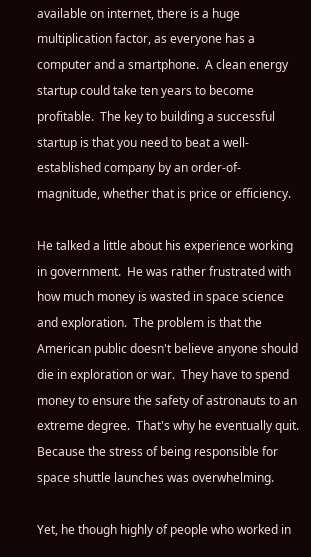available on internet, there is a huge multiplication factor, as everyone has a computer and a smartphone.  A clean energy startup could take ten years to become profitable.  The key to building a successful startup is that you need to beat a well-established company by an order-of-magnitude, whether that is price or efficiency.

He talked a little about his experience working in government.  He was rather frustrated with how much money is wasted in space science and exploration.  The problem is that the American public doesn't believe anyone should die in exploration or war.  They have to spend money to ensure the safety of astronauts to an extreme degree.  That's why he eventually quit.  Because the stress of being responsible for space shuttle launches was overwhelming.

Yet, he though highly of people who worked in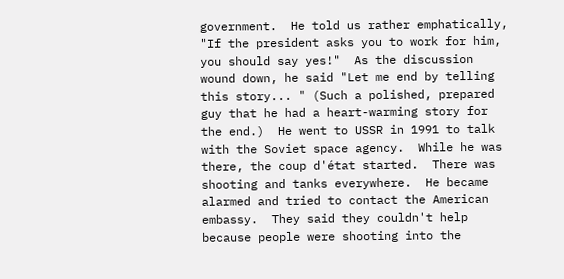government.  He told us rather emphatically, "If the president asks you to work for him, you should say yes!"  As the discussion wound down, he said "Let me end by telling this story... " (Such a polished, prepared guy that he had a heart-warming story for the end.)  He went to USSR in 1991 to talk with the Soviet space agency.  While he was there, the coup d'état started.  There was shooting and tanks everywhere.  He became alarmed and tried to contact the American embassy.  They said they couldn't help because people were shooting into the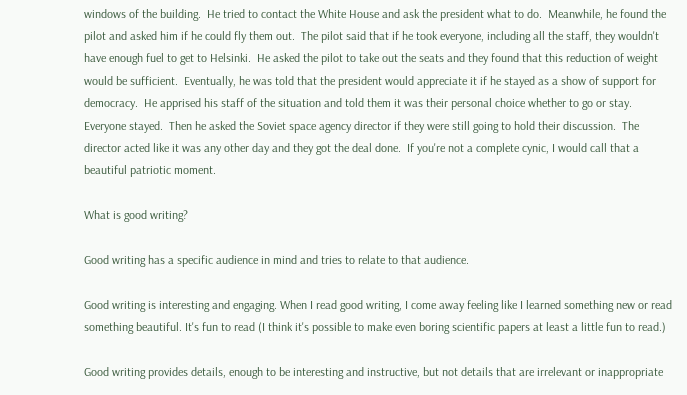windows of the building.  He tried to contact the White House and ask the president what to do.  Meanwhile, he found the pilot and asked him if he could fly them out.  The pilot said that if he took everyone, including all the staff, they wouldn't have enough fuel to get to Helsinki.  He asked the pilot to take out the seats and they found that this reduction of weight would be sufficient.  Eventually, he was told that the president would appreciate it if he stayed as a show of support for democracy.  He apprised his staff of the situation and told them it was their personal choice whether to go or stay.  Everyone stayed.  Then he asked the Soviet space agency director if they were still going to hold their discussion.  The director acted like it was any other day and they got the deal done.  If you're not a complete cynic, I would call that a beautiful patriotic moment.

What is good writing?

Good writing has a specific audience in mind and tries to relate to that audience.

Good writing is interesting and engaging. When I read good writing, I come away feeling like I learned something new or read something beautiful. It's fun to read (I think it's possible to make even boring scientific papers at least a little fun to read.)

Good writing provides details, enough to be interesting and instructive, but not details that are irrelevant or inappropriate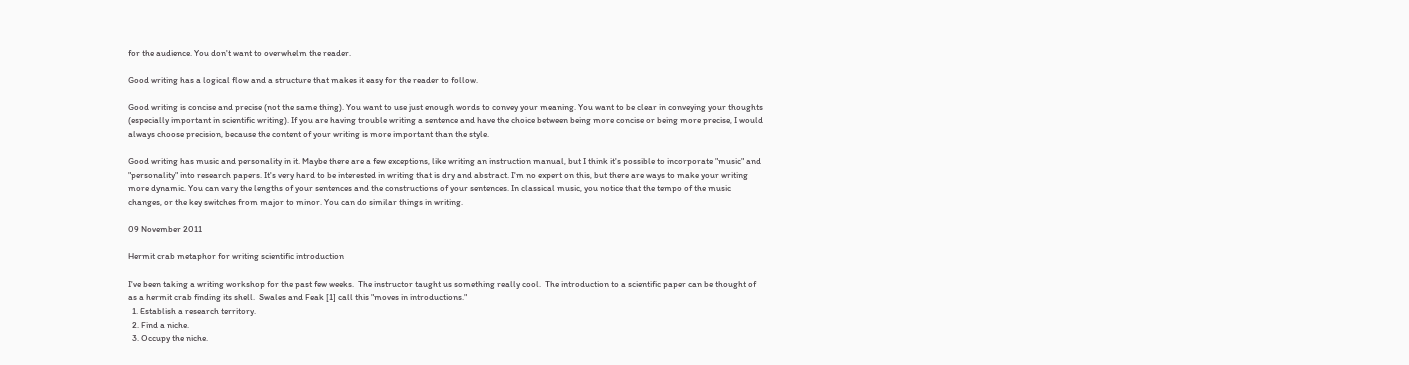for the audience. You don't want to overwhelm the reader.

Good writing has a logical flow and a structure that makes it easy for the reader to follow.

Good writing is concise and precise (not the same thing). You want to use just enough words to convey your meaning. You want to be clear in conveying your thoughts (especially important in scientific writing). If you are having trouble writing a sentence and have the choice between being more concise or being more precise, I would always choose precision, because the content of your writing is more important than the style.

Good writing has music and personality in it. Maybe there are a few exceptions, like writing an instruction manual, but I think it's possible to incorporate "music" and "personality" into research papers. It's very hard to be interested in writing that is dry and abstract. I'm no expert on this, but there are ways to make your writing more dynamic. You can vary the lengths of your sentences and the constructions of your sentences. In classical music, you notice that the tempo of the music changes, or the key switches from major to minor. You can do similar things in writing.

09 November 2011

Hermit crab metaphor for writing scientific introduction

I've been taking a writing workshop for the past few weeks.  The instructor taught us something really cool.  The introduction to a scientific paper can be thought of as a hermit crab finding its shell.  Swales and Feak [1] call this "moves in introductions."
  1. Establish a research territory.
  2. Find a niche.
  3. Occupy the niche.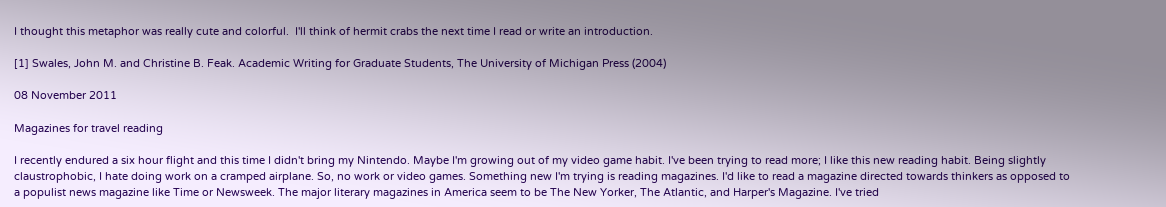I thought this metaphor was really cute and colorful.  I'll think of hermit crabs the next time I read or write an introduction.

[1] Swales, John M. and Christine B. Feak. Academic Writing for Graduate Students, The University of Michigan Press (2004)

08 November 2011

Magazines for travel reading

I recently endured a six hour flight and this time I didn't bring my Nintendo. Maybe I'm growing out of my video game habit. I've been trying to read more; I like this new reading habit. Being slightly claustrophobic, I hate doing work on a cramped airplane. So, no work or video games. Something new I'm trying is reading magazines. I'd like to read a magazine directed towards thinkers as opposed to a populist news magazine like Time or Newsweek. The major literary magazines in America seem to be The New Yorker, The Atlantic, and Harper's Magazine. I've tried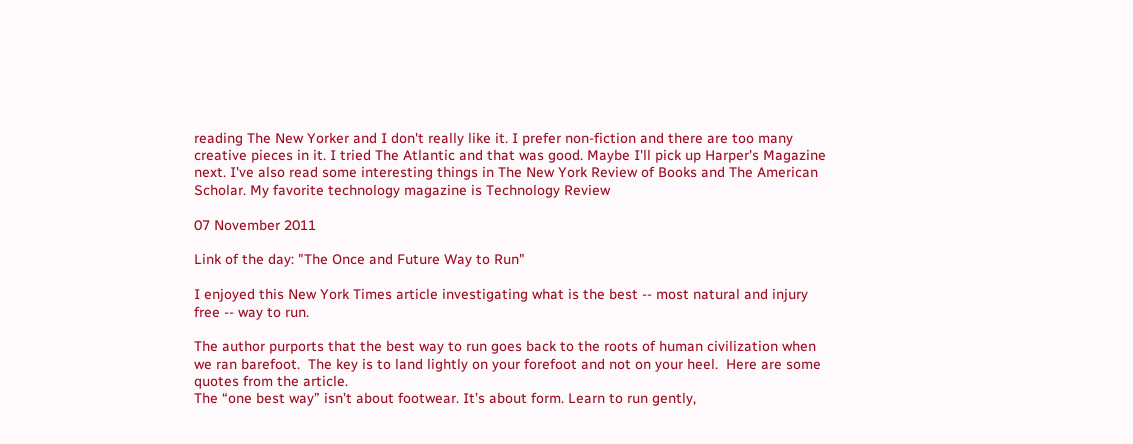reading The New Yorker and I don't really like it. I prefer non-fiction and there are too many creative pieces in it. I tried The Atlantic and that was good. Maybe I'll pick up Harper's Magazine next. I've also read some interesting things in The New York Review of Books and The American Scholar. My favorite technology magazine is Technology Review

07 November 2011

Link of the day: "The Once and Future Way to Run"

I enjoyed this New York Times article investigating what is the best -- most natural and injury free -- way to run.

The author purports that the best way to run goes back to the roots of human civilization when we ran barefoot.  The key is to land lightly on your forefoot and not on your heel.  Here are some quotes from the article.
The “one best way” isn’t about footwear. It’s about form. Learn to run gently,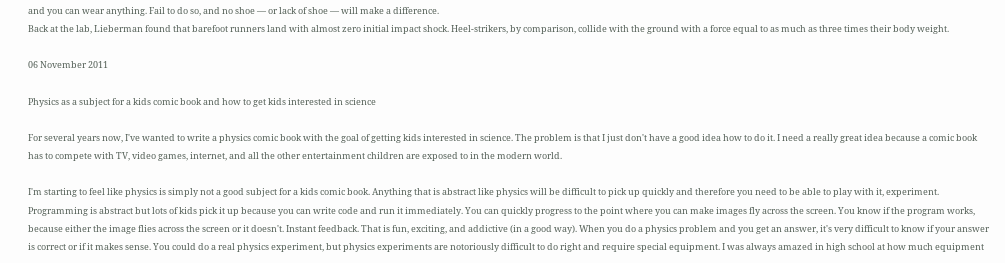and you can wear anything. Fail to do so, and no shoe — or lack of shoe — will make a difference.
Back at the lab, Lieberman found that barefoot runners land with almost zero initial impact shock. Heel-strikers, by comparison, collide with the ground with a force equal to as much as three times their body weight.

06 November 2011

Physics as a subject for a kids comic book and how to get kids interested in science

For several years now, I've wanted to write a physics comic book with the goal of getting kids interested in science. The problem is that I just don't have a good idea how to do it. I need a really great idea because a comic book has to compete with TV, video games, internet, and all the other entertainment children are exposed to in the modern world.

I'm starting to feel like physics is simply not a good subject for a kids comic book. Anything that is abstract like physics will be difficult to pick up quickly and therefore you need to be able to play with it, experiment. Programming is abstract but lots of kids pick it up because you can write code and run it immediately. You can quickly progress to the point where you can make images fly across the screen. You know if the program works, because either the image flies across the screen or it doesn't. Instant feedback. That is fun, exciting, and addictive (in a good way). When you do a physics problem and you get an answer, it's very difficult to know if your answer is correct or if it makes sense. You could do a real physics experiment, but physics experiments are notoriously difficult to do right and require special equipment. I was always amazed in high school at how much equipment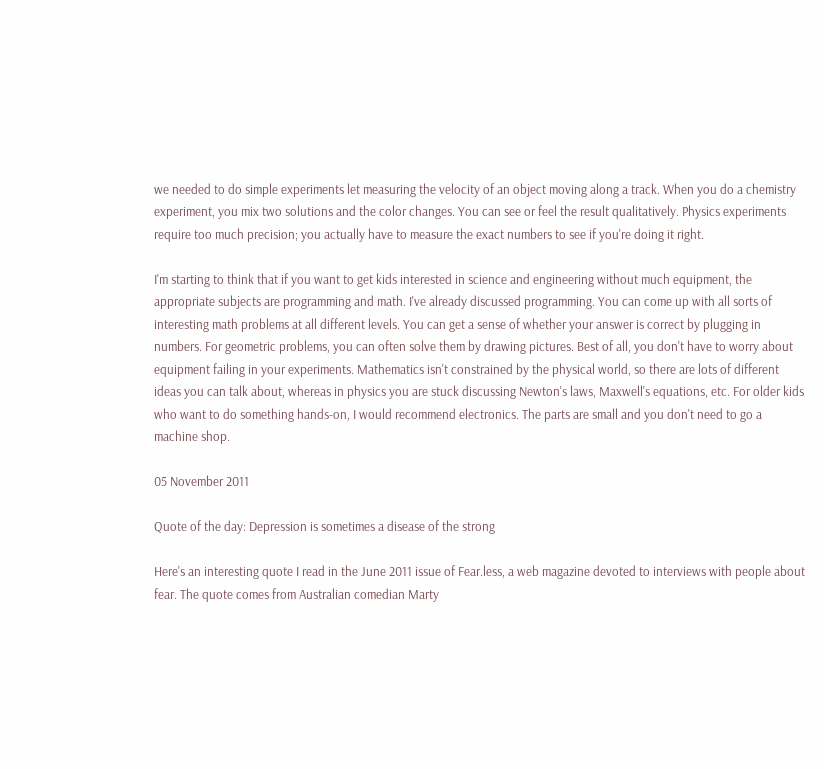we needed to do simple experiments let measuring the velocity of an object moving along a track. When you do a chemistry experiment, you mix two solutions and the color changes. You can see or feel the result qualitatively. Physics experiments require too much precision; you actually have to measure the exact numbers to see if you're doing it right.

I'm starting to think that if you want to get kids interested in science and engineering without much equipment, the appropriate subjects are programming and math. I've already discussed programming. You can come up with all sorts of interesting math problems at all different levels. You can get a sense of whether your answer is correct by plugging in numbers. For geometric problems, you can often solve them by drawing pictures. Best of all, you don't have to worry about equipment failing in your experiments. Mathematics isn't constrained by the physical world, so there are lots of different ideas you can talk about, whereas in physics you are stuck discussing Newton's laws, Maxwell's equations, etc. For older kids who want to do something hands-on, I would recommend electronics. The parts are small and you don't need to go a machine shop.

05 November 2011

Quote of the day: Depression is sometimes a disease of the strong

Here's an interesting quote I read in the June 2011 issue of Fear.less, a web magazine devoted to interviews with people about fear. The quote comes from Australian comedian Marty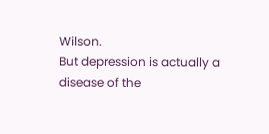Wilson.
But depression is actually a disease of the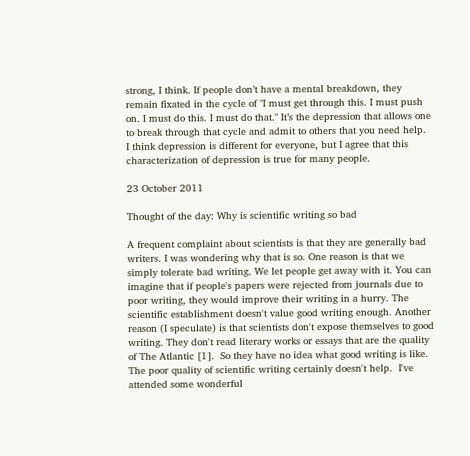strong, I think. If people don’t have a mental breakdown, they remain fixated in the cycle of "I must get through this. I must push on. I must do this. I must do that." It’s the depression that allows one to break through that cycle and admit to others that you need help.
I think depression is different for everyone, but I agree that this characterization of depression is true for many people.

23 October 2011

Thought of the day: Why is scientific writing so bad

A frequent complaint about scientists is that they are generally bad writers. I was wondering why that is so. One reason is that we simply tolerate bad writing. We let people get away with it. You can imagine that if people's papers were rejected from journals due to poor writing, they would improve their writing in a hurry. The scientific establishment doesn't value good writing enough. Another reason (I speculate) is that scientists don't expose themselves to good writing. They don't read literary works or essays that are the quality of The Atlantic [1].  So they have no idea what good writing is like. The poor quality of scientific writing certainly doesn't help.  I've attended some wonderful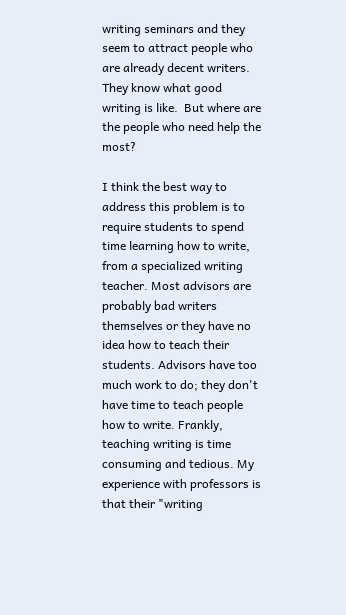writing seminars and they seem to attract people who are already decent writers.  They know what good writing is like.  But where are the people who need help the most?

I think the best way to address this problem is to require students to spend time learning how to write, from a specialized writing teacher. Most advisors are probably bad writers themselves or they have no idea how to teach their students. Advisors have too much work to do; they don't have time to teach people how to write. Frankly, teaching writing is time consuming and tedious. My experience with professors is that their "writing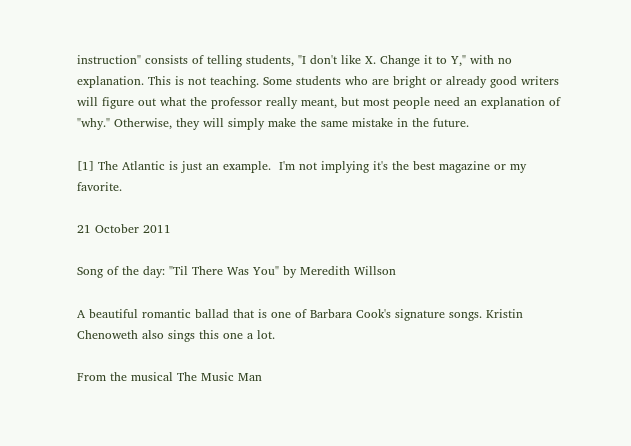instruction" consists of telling students, "I don't like X. Change it to Y," with no explanation. This is not teaching. Some students who are bright or already good writers will figure out what the professor really meant, but most people need an explanation of "why." Otherwise, they will simply make the same mistake in the future.

[1] The Atlantic is just an example.  I'm not implying it's the best magazine or my favorite.

21 October 2011

Song of the day: "Til There Was You" by Meredith Willson

A beautiful romantic ballad that is one of Barbara Cook's signature songs. Kristin Chenoweth also sings this one a lot.

From the musical The Music Man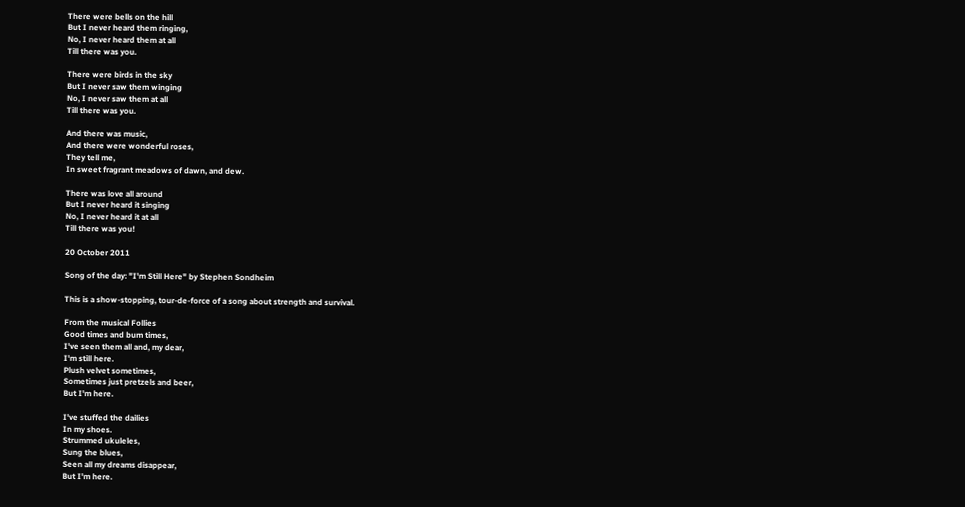There were bells on the hill
But I never heard them ringing,
No, I never heard them at all
Till there was you.

There were birds in the sky
But I never saw them winging
No, I never saw them at all
Till there was you.

And there was music,
And there were wonderful roses,
They tell me,
In sweet fragrant meadows of dawn, and dew.

There was love all around
But I never heard it singing
No, I never heard it at all
Till there was you!

20 October 2011

Song of the day: "I'm Still Here" by Stephen Sondheim

This is a show-stopping, tour-de-force of a song about strength and survival.

From the musical Follies
Good times and bum times,
I've seen them all and, my dear,
I'm still here.
Plush velvet sometimes,
Sometimes just pretzels and beer,
But I'm here.

I've stuffed the dailies
In my shoes.
Strummed ukuleles,
Sung the blues,
Seen all my dreams disappear,
But I'm here.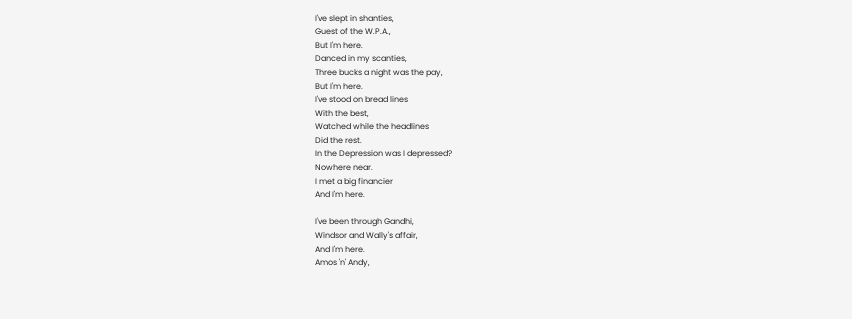I've slept in shanties,
Guest of the W.P.A.,
But I'm here.
Danced in my scanties,
Three bucks a night was the pay,
But I'm here.
I've stood on bread lines
With the best,
Watched while the headlines
Did the rest.
In the Depression was I depressed?
Nowhere near.
I met a big financier
And I'm here.

I've been through Gandhi,
Windsor and Wally's affair,
And I'm here.
Amos 'n' Andy,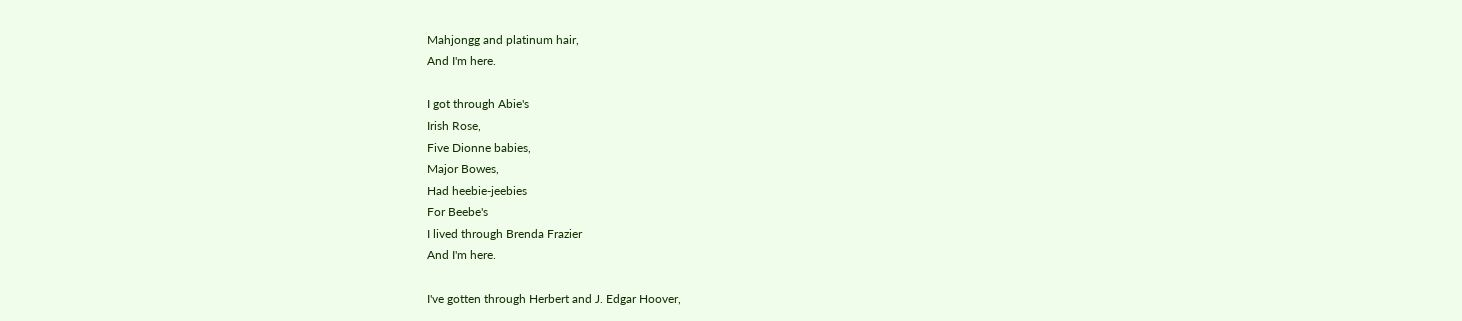Mahjongg and platinum hair,
And I'm here.

I got through Abie's
Irish Rose,
Five Dionne babies,
Major Bowes,
Had heebie-jeebies
For Beebe's
I lived through Brenda Frazier
And I'm here.

I've gotten through Herbert and J. Edgar Hoover,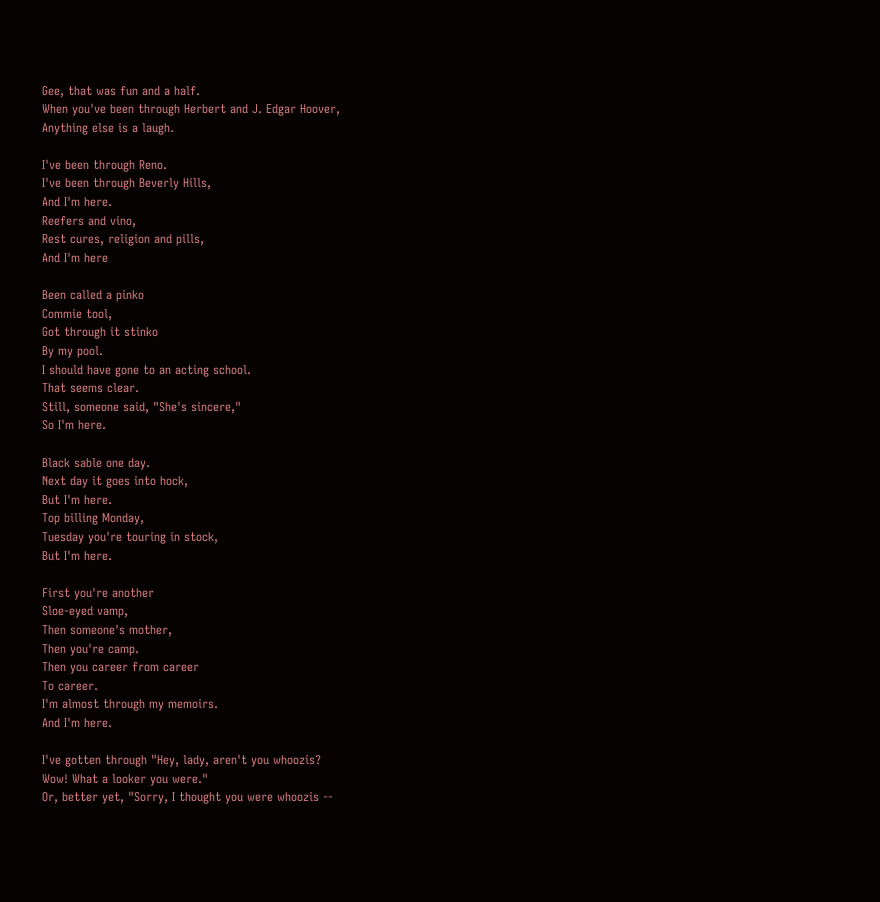Gee, that was fun and a half.
When you've been through Herbert and J. Edgar Hoover,
Anything else is a laugh.

I've been through Reno.
I've been through Beverly Hills,
And I'm here.
Reefers and vino,
Rest cures, religion and pills,
And I'm here

Been called a pinko
Commie tool,
Got through it stinko
By my pool.
I should have gone to an acting school.
That seems clear.
Still, someone said, "She's sincere,"
So I'm here.

Black sable one day.
Next day it goes into hock,
But I'm here.
Top billing Monday,
Tuesday you're touring in stock,
But I'm here.

First you're another
Sloe-eyed vamp,
Then someone's mother,
Then you're camp.
Then you career from career
To career.
I'm almost through my memoirs.
And I'm here.

I've gotten through "Hey, lady, aren't you whoozis?
Wow! What a looker you were."
Or, better yet, "Sorry, I thought you were whoozis --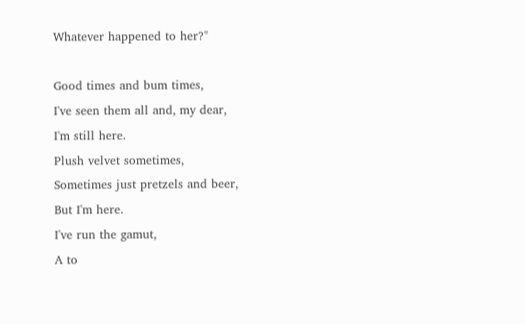Whatever happened to her?"

Good times and bum times,
I've seen them all and, my dear,
I'm still here.
Plush velvet sometimes,
Sometimes just pretzels and beer,
But I'm here.
I've run the gamut,
A to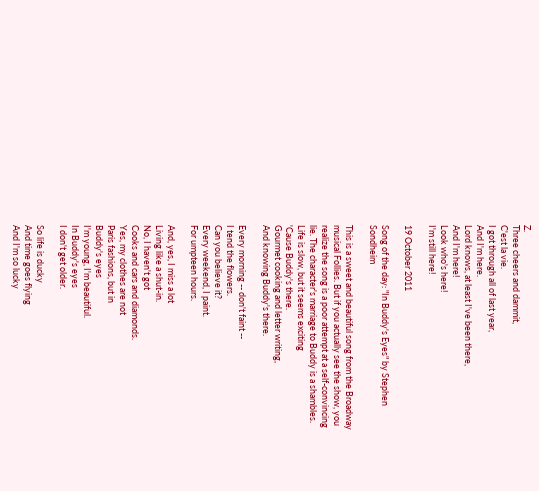Z.
Three cheers and dammit,
C'est la vie.
I got through all of last year,
And I'm here.
Lord knows, at least I've been there,
And I'm here!
Look who's here!
I'm still here!

19 October 2011

Song of the day: "In Buddy's Eyes" by Stephen Sondheim

This is a sweet and beautiful song from the Broadway musical Follies. But if you actually see the show, you realize the song is a poor attempt at a self-convincing lie. The character's marriage to Buddy is a shambles.
Life is slow, but it seems exciting
'Cause Buddy's there.
Gourmet cooking and letter writing,
And knowing Buddy's there.

Every morning -- don't faint --
I tend the flowers.
Can you believe it?
Every weekend, I paint.
For umpteen hours.

And, yes, I miss a lot
Living like a shut-in.
No, I haven't got
Cooks and cars and diamonds.
Yes, my clothes are not
Paris fashions, but in
Buddy's eyes
I'm young, I'm beautiful.
In Buddy's eyes
I don't get older.

So life is ducky
And time goes flying
And I'm so lucky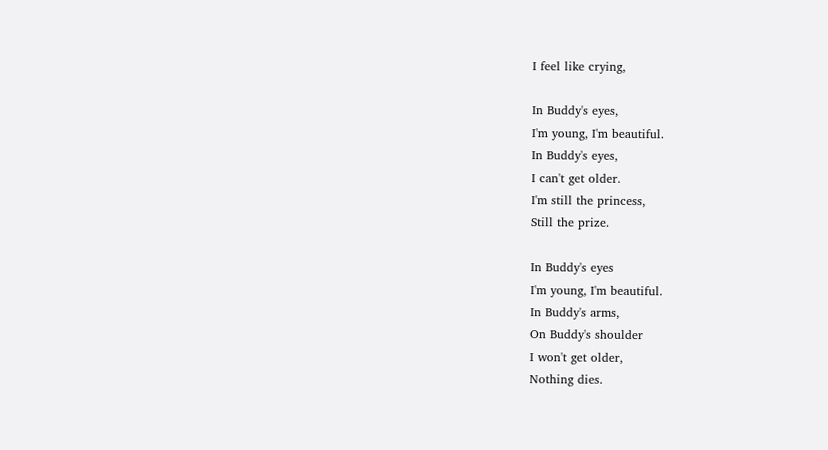I feel like crying,

In Buddy's eyes,
I'm young, I'm beautiful.
In Buddy's eyes,
I can't get older.
I'm still the princess,
Still the prize.

In Buddy's eyes
I'm young, I'm beautiful.
In Buddy's arms,
On Buddy's shoulder
I won't get older,
Nothing dies.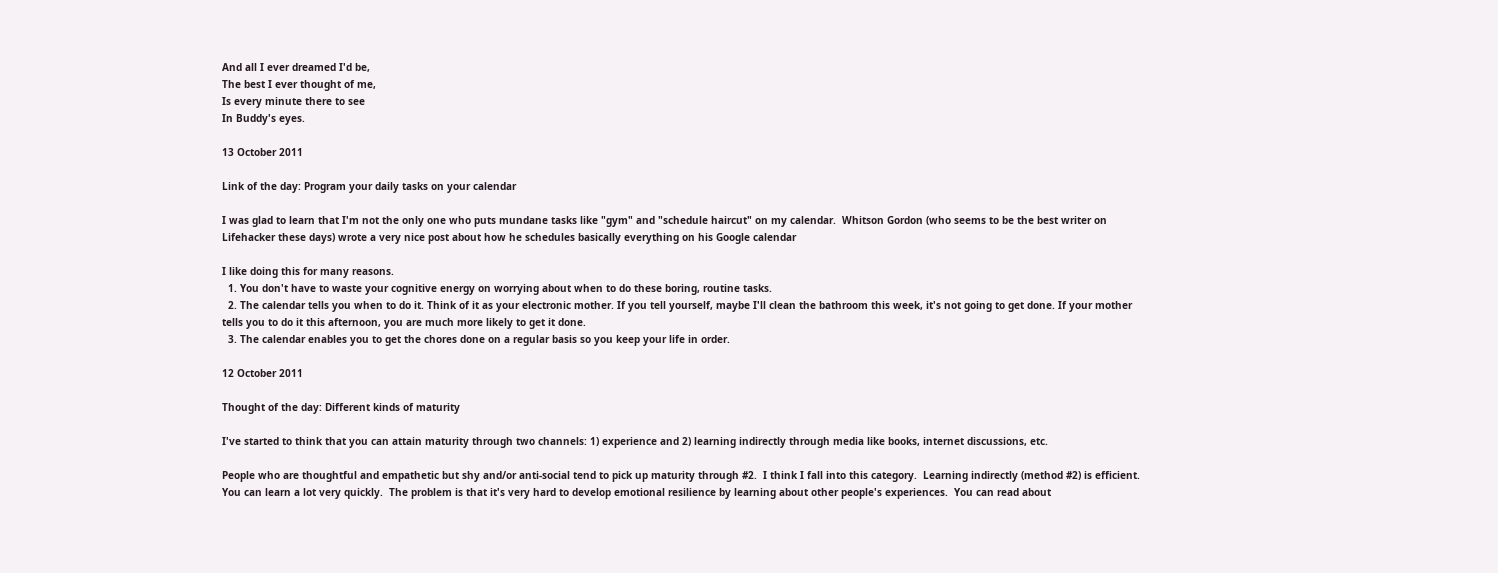And all I ever dreamed I'd be,
The best I ever thought of me,
Is every minute there to see
In Buddy's eyes.

13 October 2011

Link of the day: Program your daily tasks on your calendar

I was glad to learn that I'm not the only one who puts mundane tasks like "gym" and "schedule haircut" on my calendar.  Whitson Gordon (who seems to be the best writer on Lifehacker these days) wrote a very nice post about how he schedules basically everything on his Google calendar

I like doing this for many reasons.
  1. You don't have to waste your cognitive energy on worrying about when to do these boring, routine tasks.
  2. The calendar tells you when to do it. Think of it as your electronic mother. If you tell yourself, maybe I'll clean the bathroom this week, it's not going to get done. If your mother tells you to do it this afternoon, you are much more likely to get it done.
  3. The calendar enables you to get the chores done on a regular basis so you keep your life in order.

12 October 2011

Thought of the day: Different kinds of maturity

I've started to think that you can attain maturity through two channels: 1) experience and 2) learning indirectly through media like books, internet discussions, etc.

People who are thoughtful and empathetic but shy and/or anti-social tend to pick up maturity through #2.  I think I fall into this category.  Learning indirectly (method #2) is efficient.  You can learn a lot very quickly.  The problem is that it's very hard to develop emotional resilience by learning about other people's experiences.  You can read about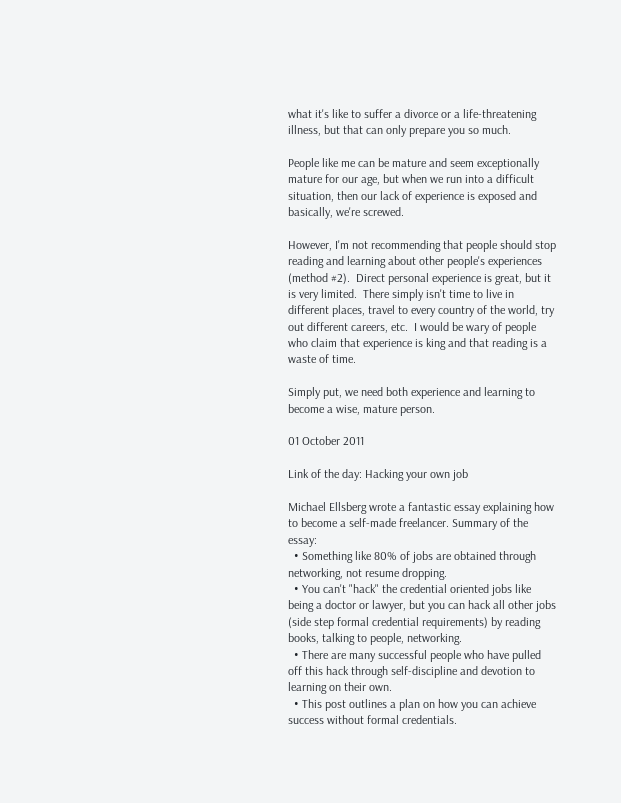what it's like to suffer a divorce or a life-threatening illness, but that can only prepare you so much.

People like me can be mature and seem exceptionally mature for our age, but when we run into a difficult situation, then our lack of experience is exposed and basically, we're screwed.

However, I'm not recommending that people should stop reading and learning about other people's experiences (method #2).  Direct personal experience is great, but it is very limited.  There simply isn't time to live in different places, travel to every country of the world, try out different careers, etc.  I would be wary of people who claim that experience is king and that reading is a waste of time.

Simply put, we need both experience and learning to become a wise, mature person.

01 October 2011

Link of the day: Hacking your own job

Michael Ellsberg wrote a fantastic essay explaining how to become a self-made freelancer. Summary of the essay:
  • Something like 80% of jobs are obtained through networking, not resume dropping.
  • You can't "hack" the credential oriented jobs like being a doctor or lawyer, but you can hack all other jobs (side step formal credential requirements) by reading books, talking to people, networking.
  • There are many successful people who have pulled off this hack through self-discipline and devotion to learning on their own.
  • This post outlines a plan on how you can achieve success without formal credentials.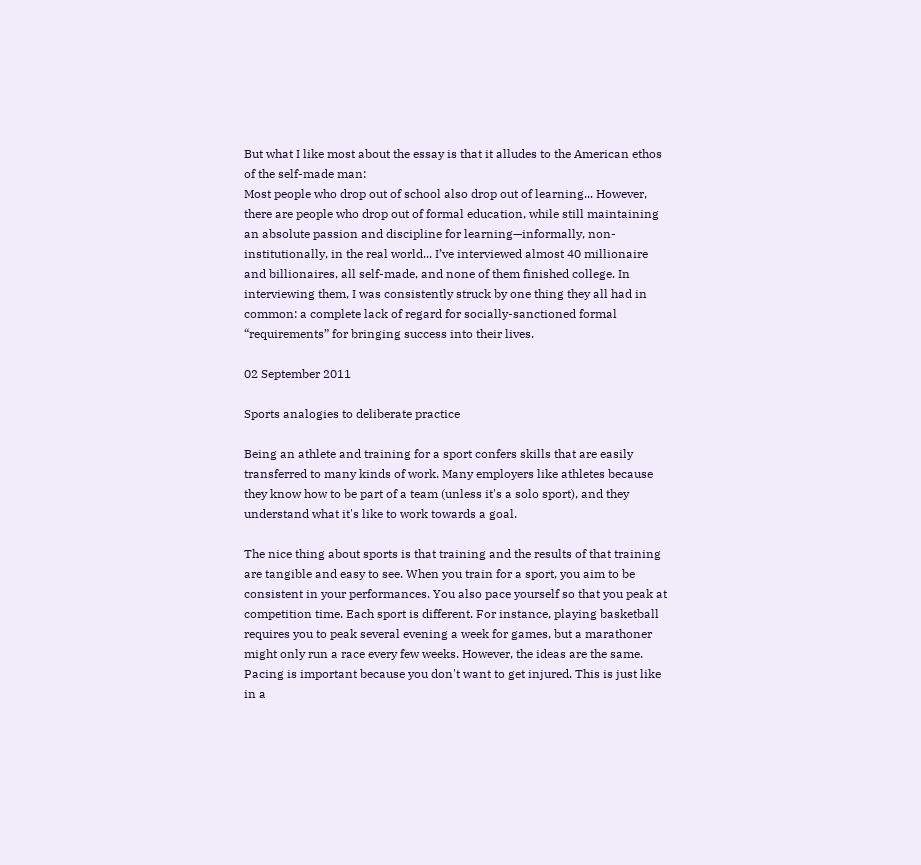But what I like most about the essay is that it alludes to the American ethos of the self-made man:
Most people who drop out of school also drop out of learning... However, there are people who drop out of formal education, while still maintaining an absolute passion and discipline for learning—informally, non-institutionally, in the real world... I’ve interviewed almost 40 millionaire and billionaires, all self-made, and none of them finished college. In interviewing them, I was consistently struck by one thing they all had in common: a complete lack of regard for socially-sanctioned formal “requirements” for bringing success into their lives.

02 September 2011

Sports analogies to deliberate practice

Being an athlete and training for a sport confers skills that are easily transferred to many kinds of work. Many employers like athletes because they know how to be part of a team (unless it's a solo sport), and they understand what it's like to work towards a goal.

The nice thing about sports is that training and the results of that training are tangible and easy to see. When you train for a sport, you aim to be consistent in your performances. You also pace yourself so that you peak at competition time. Each sport is different. For instance, playing basketball requires you to peak several evening a week for games, but a marathoner might only run a race every few weeks. However, the ideas are the same. Pacing is important because you don't want to get injured. This is just like in a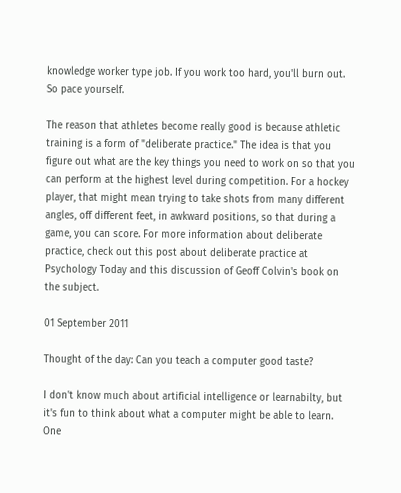knowledge worker type job. If you work too hard, you'll burn out. So pace yourself.

The reason that athletes become really good is because athletic training is a form of "deliberate practice." The idea is that you figure out what are the key things you need to work on so that you can perform at the highest level during competition. For a hockey player, that might mean trying to take shots from many different angles, off different feet, in awkward positions, so that during a game, you can score. For more information about deliberate practice, check out this post about deliberate practice at Psychology Today and this discussion of Geoff Colvin's book on the subject.

01 September 2011

Thought of the day: Can you teach a computer good taste?

I don't know much about artificial intelligence or learnabilty, but it's fun to think about what a computer might be able to learn. One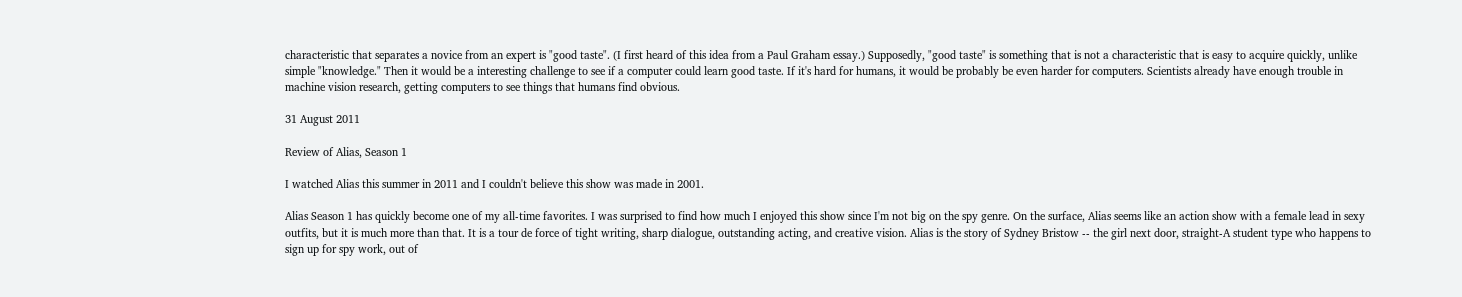characteristic that separates a novice from an expert is "good taste". (I first heard of this idea from a Paul Graham essay.) Supposedly, "good taste" is something that is not a characteristic that is easy to acquire quickly, unlike simple "knowledge." Then it would be a interesting challenge to see if a computer could learn good taste. If it's hard for humans, it would be probably be even harder for computers. Scientists already have enough trouble in machine vision research, getting computers to see things that humans find obvious.

31 August 2011

Review of Alias, Season 1

I watched Alias this summer in 2011 and I couldn't believe this show was made in 2001.

Alias Season 1 has quickly become one of my all-time favorites. I was surprised to find how much I enjoyed this show since I'm not big on the spy genre. On the surface, Alias seems like an action show with a female lead in sexy outfits, but it is much more than that. It is a tour de force of tight writing, sharp dialogue, outstanding acting, and creative vision. Alias is the story of Sydney Bristow -- the girl next door, straight-A student type who happens to sign up for spy work, out of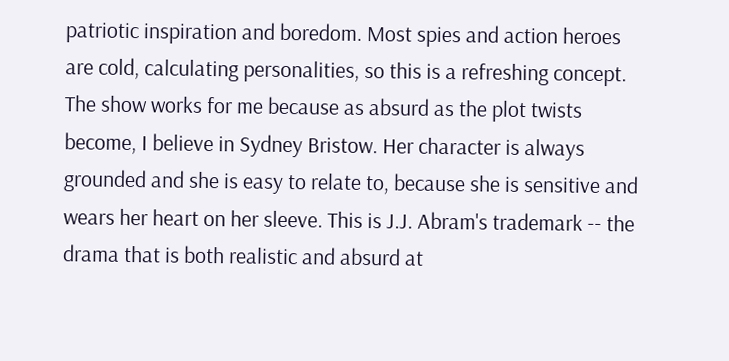patriotic inspiration and boredom. Most spies and action heroes are cold, calculating personalities, so this is a refreshing concept. The show works for me because as absurd as the plot twists become, I believe in Sydney Bristow. Her character is always grounded and she is easy to relate to, because she is sensitive and wears her heart on her sleeve. This is J.J. Abram's trademark -- the drama that is both realistic and absurd at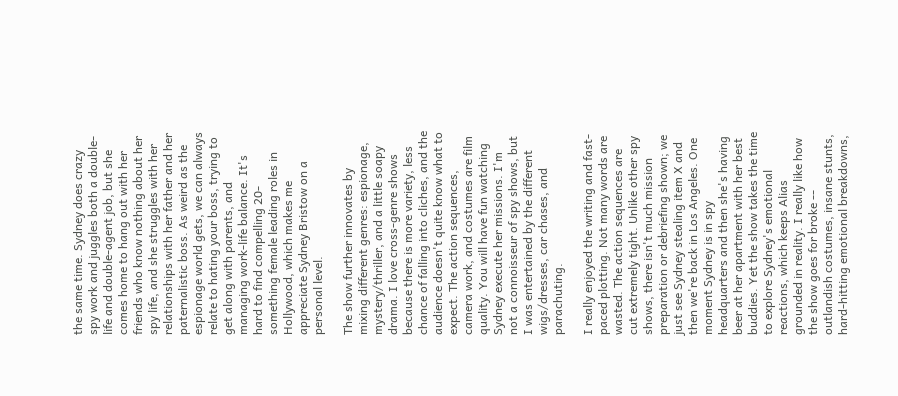the same time. Sydney does crazy spy work and juggles both a double-life and double-agent job, but she comes home to hang out with her friends who know nothing about her spy life, and she struggles with her relationships with her father and her paternalistic boss. As weird as the espionage world gets, we can always relate to hating your boss, trying to get along with parents, and managing work-life balance. It's hard to find compelling 20-something female leading roles in Hollywood, which makes me appreciate Sydney Bristow on a personal level.

The show further innovates by mixing different genres: espionage, mystery/thriller, and a little soapy drama. I love cross-genre shows because there is more variety, less chance of falling into cliches, and the audience doesn't quite know what to expect. The action sequences, camera work, and costumes are film quality. You will have fun watching Sydney execute her missions. I'm not a connoisseur of spy shows, but I was entertained by the different wigs/dresses, car chases, and parachuting.

I really enjoyed the writing and fast-paced plotting. Not many words are wasted. The action sequences are cut extremely tight. Unlike other spy shows, there isn't much mission preparation or debriefing shown; we just see Sydney stealing item X and then we're back in Los Angeles. One moment Sydney is in spy headquarters and then she's having beer at her apartment with her best buddies. Yet the show takes the time to explore Sydney's emotional reactions, which keeps Alias grounded in reality. I really like how the show goes for broke -- outlandish costumes, insane stunts, hard-hitting emotional breakdowns,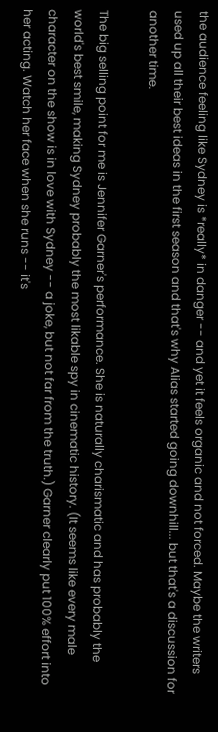the audience feeling like Sydney is *really* in danger -- and yet it feels organic and not forced. Maybe the writers used up all their best ideas in the first season and that's why Alias started going downhill... but that's a discussion for another time.

The big selling point for me is Jennifer Garner's performance. She is naturally charismatic and has probably the world's best smile, making Sydney probably the most likable spy in cinematic history. (It seems like every male character on the show is in love with Sydney -- a joke, but not far from the truth.) Garner clearly put 100% effort into her acting. Watch her face when she runs -- it's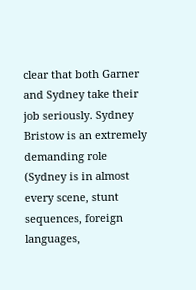clear that both Garner and Sydney take their job seriously. Sydney Bristow is an extremely demanding role (Sydney is in almost every scene, stunt sequences, foreign languages,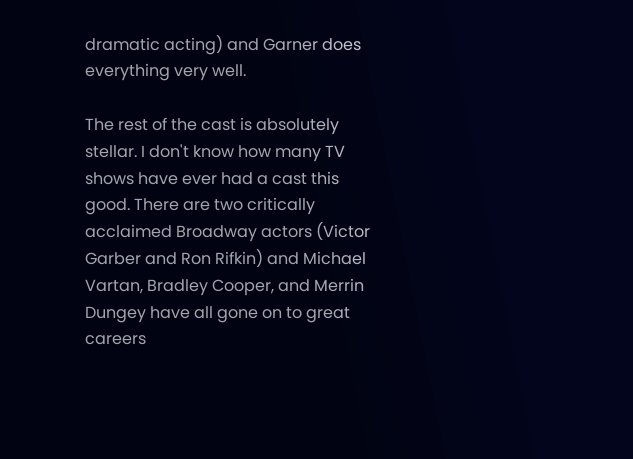dramatic acting) and Garner does everything very well.

The rest of the cast is absolutely stellar. I don't know how many TV shows have ever had a cast this good. There are two critically acclaimed Broadway actors (Victor Garber and Ron Rifkin) and Michael Vartan, Bradley Cooper, and Merrin Dungey have all gone on to great careers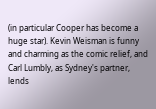(in particular Cooper has become a huge star). Kevin Weisman is funny and charming as the comic relief, and Carl Lumbly, as Sydney's partner, lends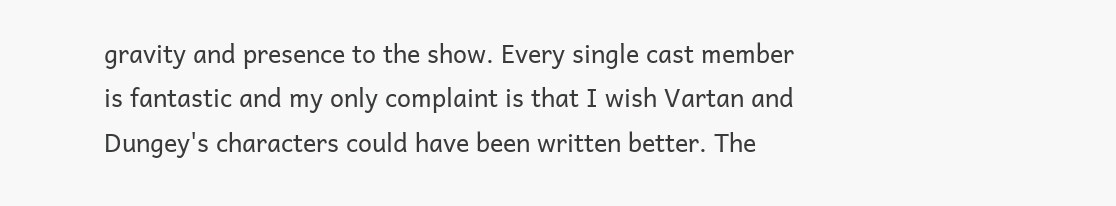gravity and presence to the show. Every single cast member is fantastic and my only complaint is that I wish Vartan and Dungey's characters could have been written better. The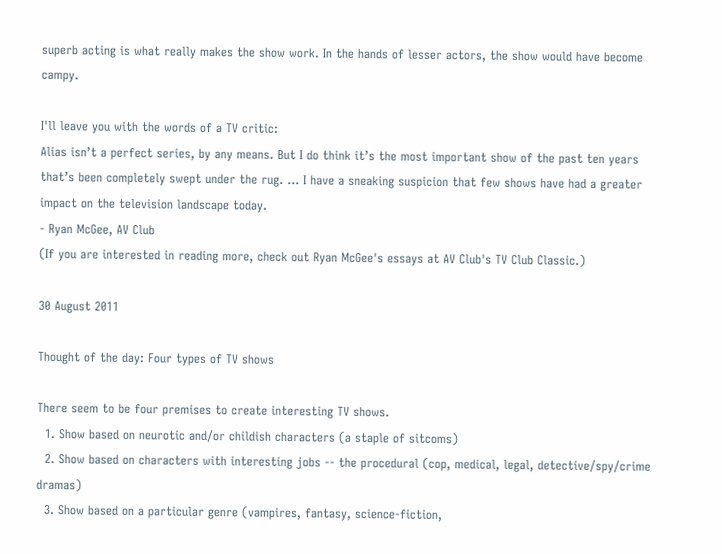superb acting is what really makes the show work. In the hands of lesser actors, the show would have become campy.

I'll leave you with the words of a TV critic:
Alias isn’t a perfect series, by any means. But I do think it’s the most important show of the past ten years that’s been completely swept under the rug. ... I have a sneaking suspicion that few shows have had a greater impact on the television landscape today.
- Ryan McGee, AV Club
(If you are interested in reading more, check out Ryan McGee's essays at AV Club's TV Club Classic.)

30 August 2011

Thought of the day: Four types of TV shows

There seem to be four premises to create interesting TV shows.
  1. Show based on neurotic and/or childish characters (a staple of sitcoms)
  2. Show based on characters with interesting jobs -- the procedural (cop, medical, legal, detective/spy/crime dramas)
  3. Show based on a particular genre (vampires, fantasy, science-fiction,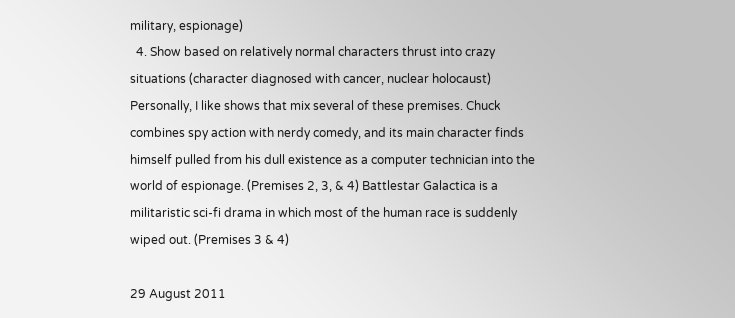military, espionage)
  4. Show based on relatively normal characters thrust into crazy situations (character diagnosed with cancer, nuclear holocaust)
Personally, I like shows that mix several of these premises. Chuck combines spy action with nerdy comedy, and its main character finds himself pulled from his dull existence as a computer technician into the world of espionage. (Premises 2, 3, & 4) Battlestar Galactica is a militaristic sci-fi drama in which most of the human race is suddenly wiped out. (Premises 3 & 4)

29 August 2011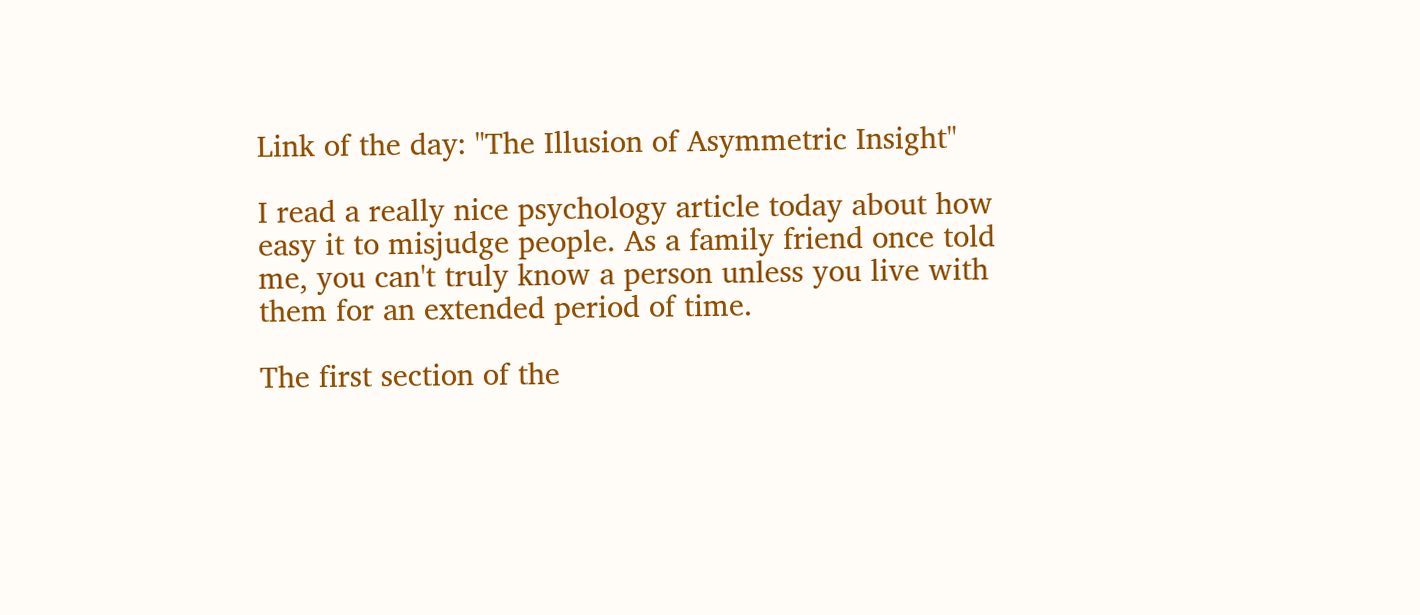Link of the day: "The Illusion of Asymmetric Insight"

I read a really nice psychology article today about how easy it to misjudge people. As a family friend once told me, you can't truly know a person unless you live with them for an extended period of time.

The first section of the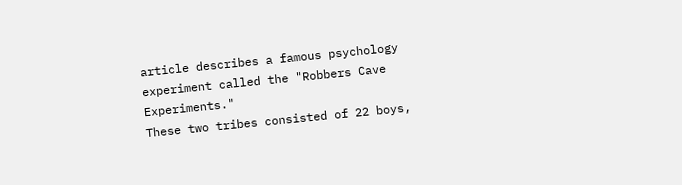article describes a famous psychology experiment called the "Robbers Cave Experiments."
These two tribes consisted of 22 boys,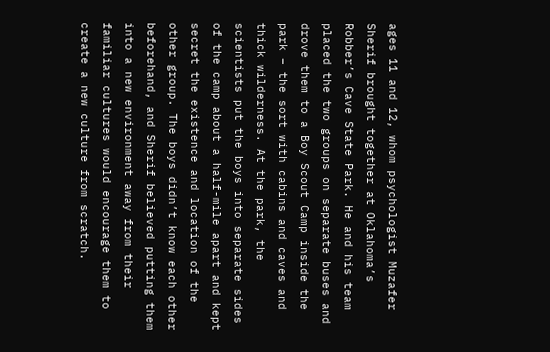ages 11 and 12, whom psychologist Muzafer Sherif brought together at Oklahoma’s Robber’s Cave State Park. He and his team placed the two groups on separate buses and drove them to a Boy Scout Camp inside the park – the sort with cabins and caves and thick wilderness. At the park, the scientists put the boys into separate sides of the camp about a half-mile apart and kept secret the existence and location of the other group. The boys didn’t know each other beforehand, and Sherif believed putting them into a new environment away from their familiar cultures would encourage them to create a new culture from scratch.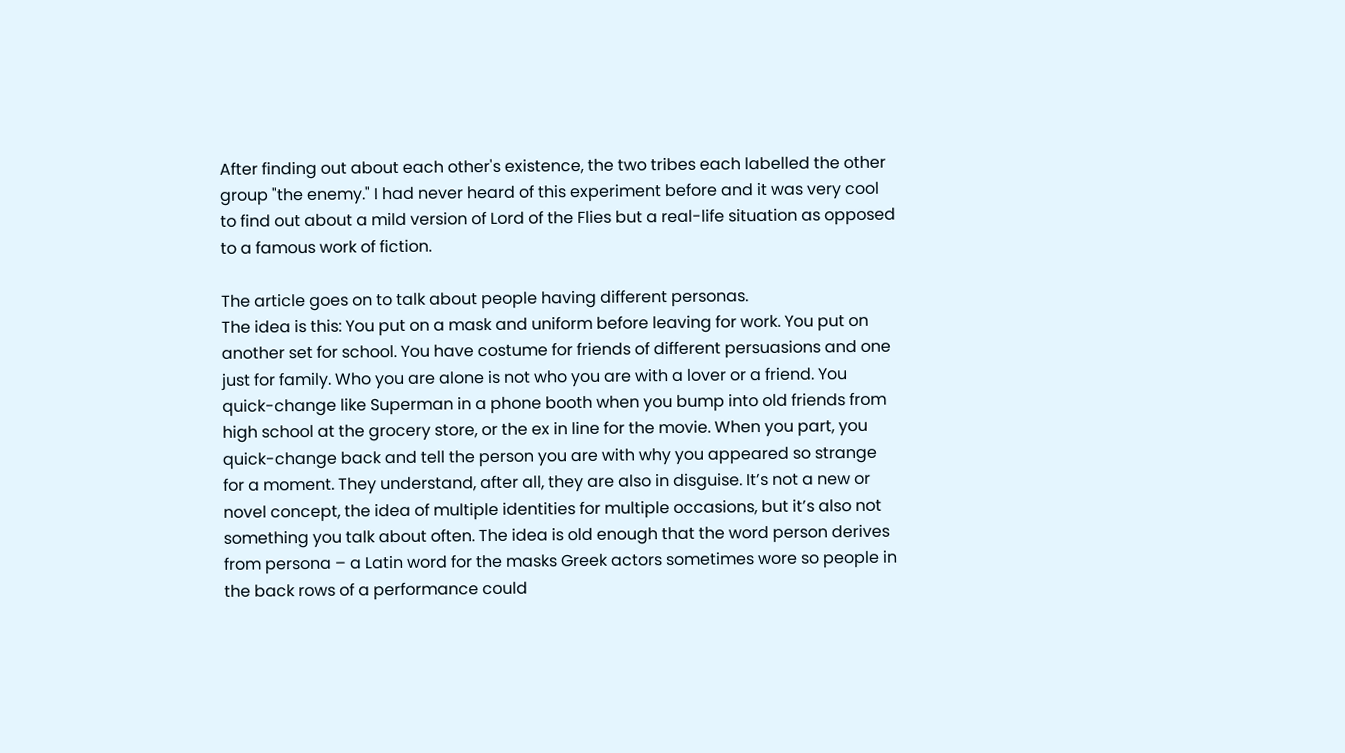After finding out about each other's existence, the two tribes each labelled the other group "the enemy." I had never heard of this experiment before and it was very cool to find out about a mild version of Lord of the Flies but a real-life situation as opposed to a famous work of fiction.

The article goes on to talk about people having different personas.
The idea is this: You put on a mask and uniform before leaving for work. You put on another set for school. You have costume for friends of different persuasions and one just for family. Who you are alone is not who you are with a lover or a friend. You quick-change like Superman in a phone booth when you bump into old friends from high school at the grocery store, or the ex in line for the movie. When you part, you quick-change back and tell the person you are with why you appeared so strange for a moment. They understand, after all, they are also in disguise. It’s not a new or novel concept, the idea of multiple identities for multiple occasions, but it’s also not something you talk about often. The idea is old enough that the word person derives from persona – a Latin word for the masks Greek actors sometimes wore so people in the back rows of a performance could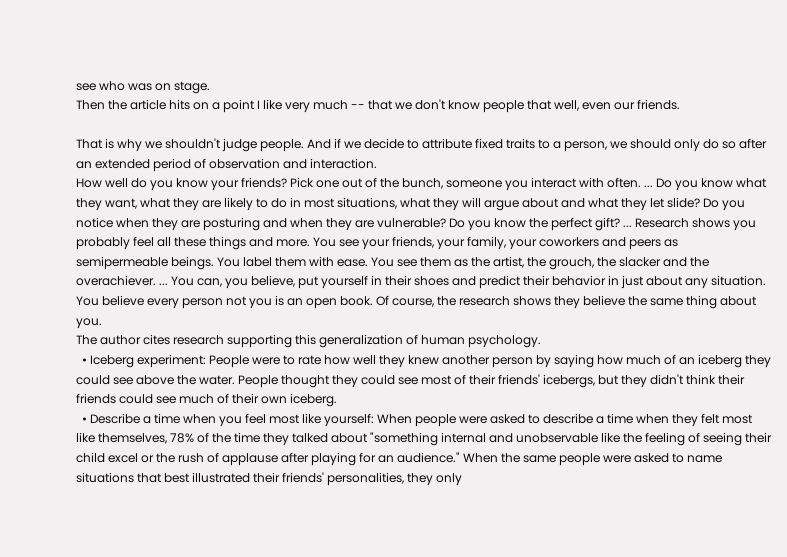see who was on stage.
Then the article hits on a point I like very much -- that we don't know people that well, even our friends.

That is why we shouldn't judge people. And if we decide to attribute fixed traits to a person, we should only do so after an extended period of observation and interaction.
How well do you know your friends? Pick one out of the bunch, someone you interact with often. ... Do you know what they want, what they are likely to do in most situations, what they will argue about and what they let slide? Do you notice when they are posturing and when they are vulnerable? Do you know the perfect gift? ... Research shows you probably feel all these things and more. You see your friends, your family, your coworkers and peers as semipermeable beings. You label them with ease. You see them as the artist, the grouch, the slacker and the overachiever. ... You can, you believe, put yourself in their shoes and predict their behavior in just about any situation. You believe every person not you is an open book. Of course, the research shows they believe the same thing about you.
The author cites research supporting this generalization of human psychology.
  • Iceberg experiment: People were to rate how well they knew another person by saying how much of an iceberg they could see above the water. People thought they could see most of their friends' icebergs, but they didn't think their friends could see much of their own iceberg.
  • Describe a time when you feel most like yourself: When people were asked to describe a time when they felt most like themselves, 78% of the time they talked about "something internal and unobservable like the feeling of seeing their child excel or the rush of applause after playing for an audience." When the same people were asked to name situations that best illustrated their friends' personalities, they only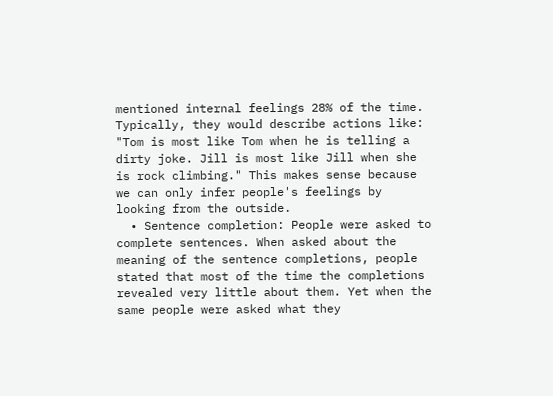mentioned internal feelings 28% of the time. Typically, they would describe actions like: "Tom is most like Tom when he is telling a dirty joke. Jill is most like Jill when she is rock climbing." This makes sense because we can only infer people's feelings by looking from the outside.
  • Sentence completion: People were asked to complete sentences. When asked about the meaning of the sentence completions, people stated that most of the time the completions revealed very little about them. Yet when the same people were asked what they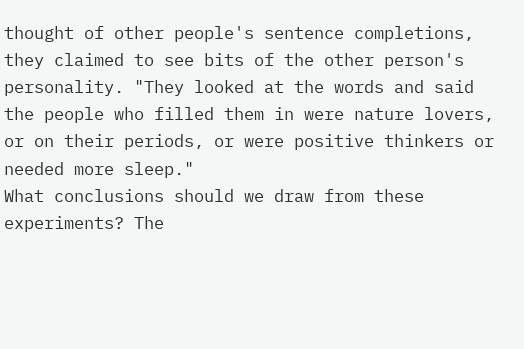thought of other people's sentence completions, they claimed to see bits of the other person's personality. "They looked at the words and said the people who filled them in were nature lovers, or on their periods, or were positive thinkers or needed more sleep."
What conclusions should we draw from these experiments? The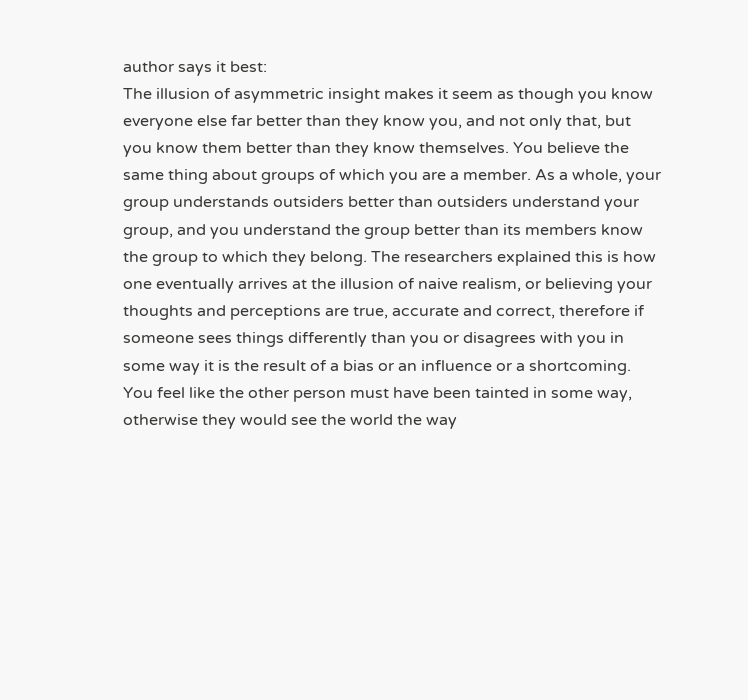author says it best:
The illusion of asymmetric insight makes it seem as though you know everyone else far better than they know you, and not only that, but you know them better than they know themselves. You believe the same thing about groups of which you are a member. As a whole, your group understands outsiders better than outsiders understand your group, and you understand the group better than its members know the group to which they belong. The researchers explained this is how one eventually arrives at the illusion of naive realism, or believing your thoughts and perceptions are true, accurate and correct, therefore if someone sees things differently than you or disagrees with you in some way it is the result of a bias or an influence or a shortcoming. You feel like the other person must have been tainted in some way, otherwise they would see the world the way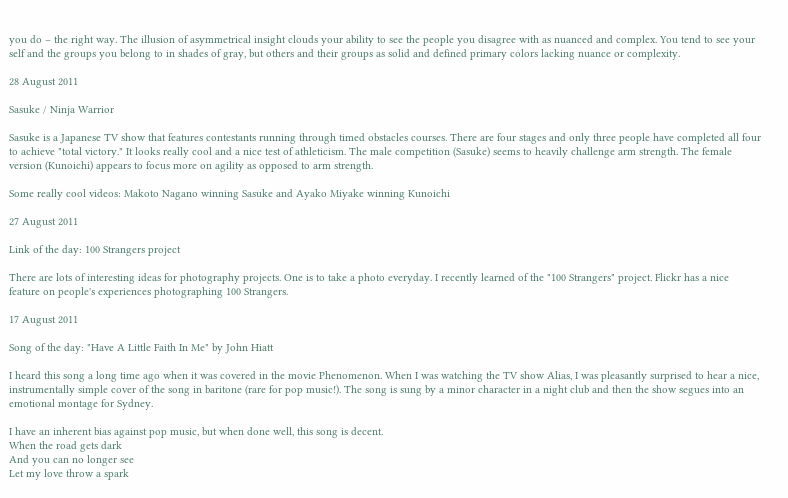you do – the right way. The illusion of asymmetrical insight clouds your ability to see the people you disagree with as nuanced and complex. You tend to see your self and the groups you belong to in shades of gray, but others and their groups as solid and defined primary colors lacking nuance or complexity.

28 August 2011

Sasuke / Ninja Warrior

Sasuke is a Japanese TV show that features contestants running through timed obstacles courses. There are four stages and only three people have completed all four to achieve "total victory." It looks really cool and a nice test of athleticism. The male competition (Sasuke) seems to heavily challenge arm strength. The female version (Kunoichi) appears to focus more on agility as opposed to arm strength.

Some really cool videos: Makoto Nagano winning Sasuke and Ayako Miyake winning Kunoichi

27 August 2011

Link of the day: 100 Strangers project

There are lots of interesting ideas for photography projects. One is to take a photo everyday. I recently learned of the "100 Strangers" project. Flickr has a nice feature on people's experiences photographing 100 Strangers.

17 August 2011

Song of the day: "Have A Little Faith In Me" by John Hiatt

I heard this song a long time ago when it was covered in the movie Phenomenon. When I was watching the TV show Alias, I was pleasantly surprised to hear a nice, instrumentally simple cover of the song in baritone (rare for pop music!). The song is sung by a minor character in a night club and then the show segues into an emotional montage for Sydney.

I have an inherent bias against pop music, but when done well, this song is decent.
When the road gets dark
And you can no longer see
Let my love throw a spark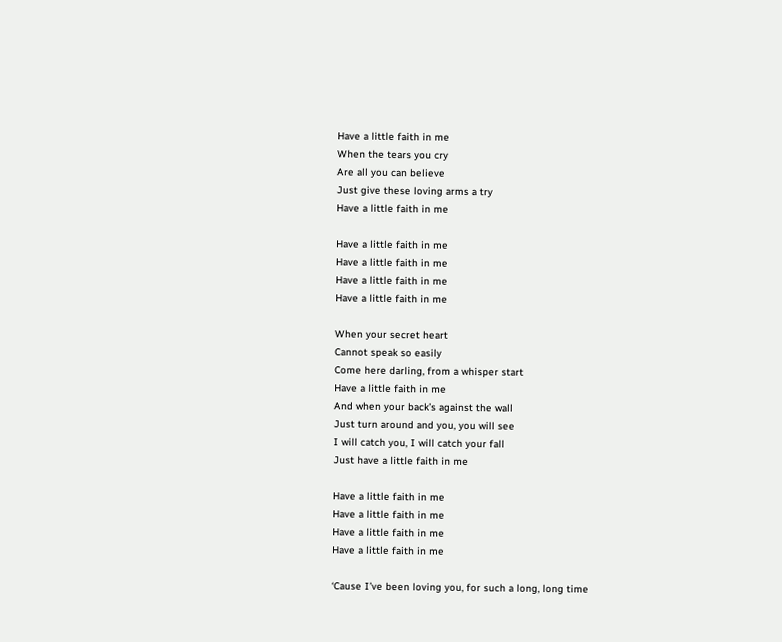Have a little faith in me
When the tears you cry
Are all you can believe
Just give these loving arms a try
Have a little faith in me

Have a little faith in me
Have a little faith in me
Have a little faith in me
Have a little faith in me

When your secret heart
Cannot speak so easily
Come here darling, from a whisper start
Have a little faith in me
And when your back’s against the wall
Just turn around and you, you will see
I will catch you, I will catch your fall
Just have a little faith in me

Have a little faith in me
Have a little faith in me
Have a little faith in me
Have a little faith in me

‘Cause I’ve been loving you, for such a long, long time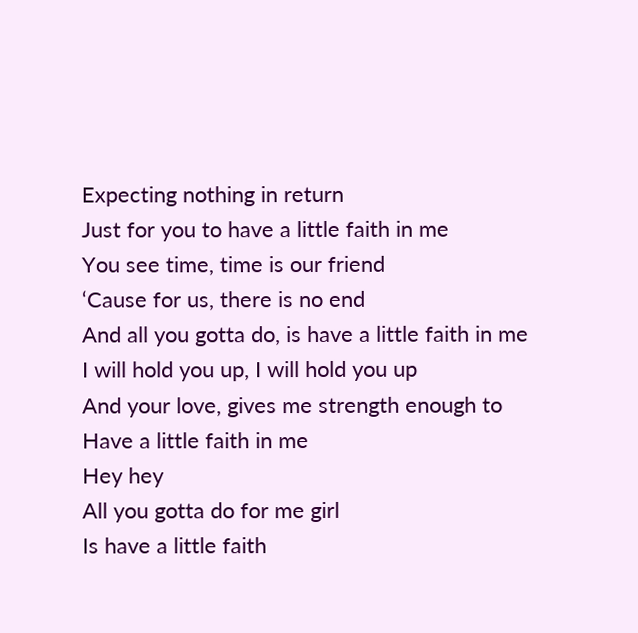Expecting nothing in return
Just for you to have a little faith in me
You see time, time is our friend
‘Cause for us, there is no end
And all you gotta do, is have a little faith in me
I will hold you up, I will hold you up
And your love, gives me strength enough to
Have a little faith in me
Hey hey
All you gotta do for me girl
Is have a little faith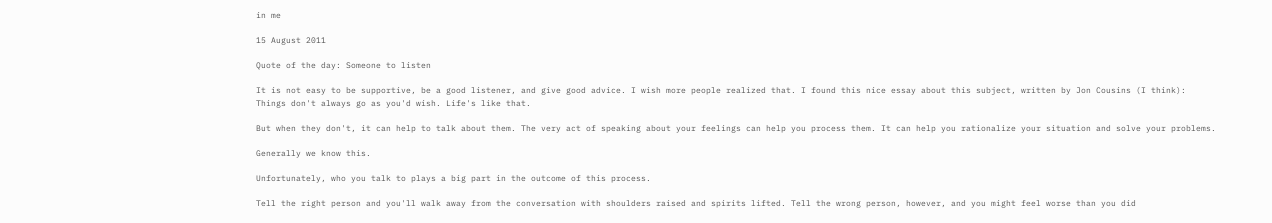in me

15 August 2011

Quote of the day: Someone to listen

It is not easy to be supportive, be a good listener, and give good advice. I wish more people realized that. I found this nice essay about this subject, written by Jon Cousins (I think):
Things don't always go as you'd wish. Life's like that.

But when they don't, it can help to talk about them. The very act of speaking about your feelings can help you process them. It can help you rationalize your situation and solve your problems.

Generally we know this.

Unfortunately, who you talk to plays a big part in the outcome of this process.

Tell the right person and you'll walk away from the conversation with shoulders raised and spirits lifted. Tell the wrong person, however, and you might feel worse than you did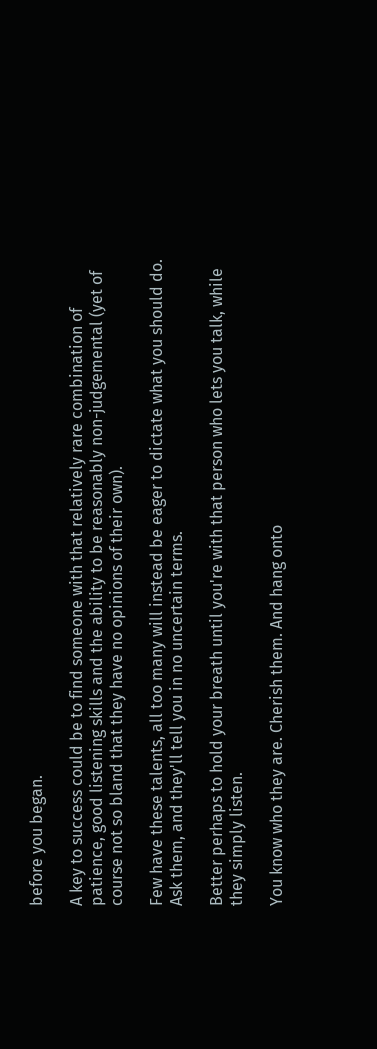before you began.

A key to success could be to find someone with that relatively rare combination of patience, good listening skills and the ability to be reasonably non-judgemental (yet of course not so bland that they have no opinions of their own).

Few have these talents, all too many will instead be eager to dictate what you should do. Ask them, and they'll tell you in no uncertain terms.

Better perhaps to hold your breath until you're with that person who lets you talk, while they simply listen.

You know who they are. Cherish them. And hang onto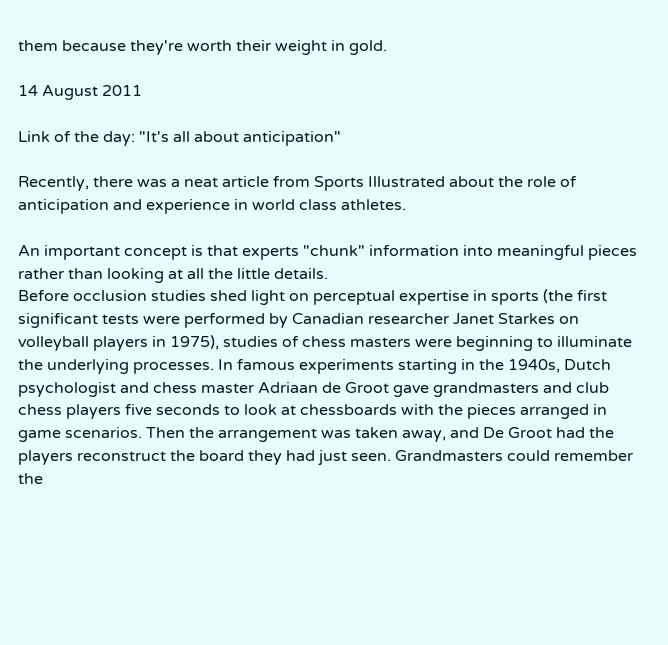them because they're worth their weight in gold.

14 August 2011

Link of the day: "It's all about anticipation"

Recently, there was a neat article from Sports Illustrated about the role of anticipation and experience in world class athletes.

An important concept is that experts "chunk" information into meaningful pieces rather than looking at all the little details.
Before occlusion studies shed light on perceptual expertise in sports (the first significant tests were performed by Canadian researcher Janet Starkes on volleyball players in 1975), studies of chess masters were beginning to illuminate the underlying processes. In famous experiments starting in the 1940s, Dutch psychologist and chess master Adriaan de Groot gave grandmasters and club chess players five seconds to look at chessboards with the pieces arranged in game scenarios. Then the arrangement was taken away, and De Groot had the players reconstruct the board they had just seen. Grandmasters could remember the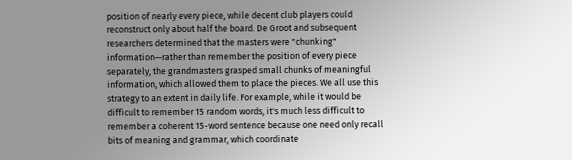position of nearly every piece, while decent club players could reconstruct only about half the board. De Groot and subsequent researchers determined that the masters were "chunking" information—rather than remember the position of every piece separately, the grandmasters grasped small chunks of meaningful information, which allowed them to place the pieces. We all use this strategy to an extent in daily life. For example, while it would be difficult to remember 15 random words, it's much less difficult to remember a coherent 15-word sentence because one need only recall bits of meaning and grammar, which coordinate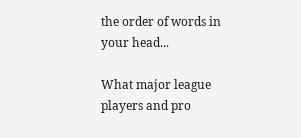the order of words in your head...

What major league players and pro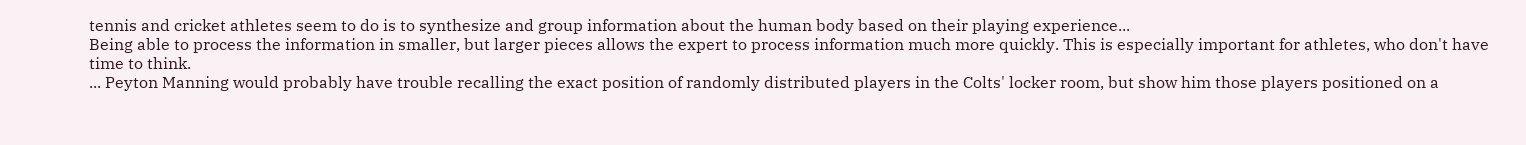tennis and cricket athletes seem to do is to synthesize and group information about the human body based on their playing experience...
Being able to process the information in smaller, but larger pieces allows the expert to process information much more quickly. This is especially important for athletes, who don't have time to think.
... Peyton Manning would probably have trouble recalling the exact position of randomly distributed players in the Colts' locker room, but show him those players positioned on a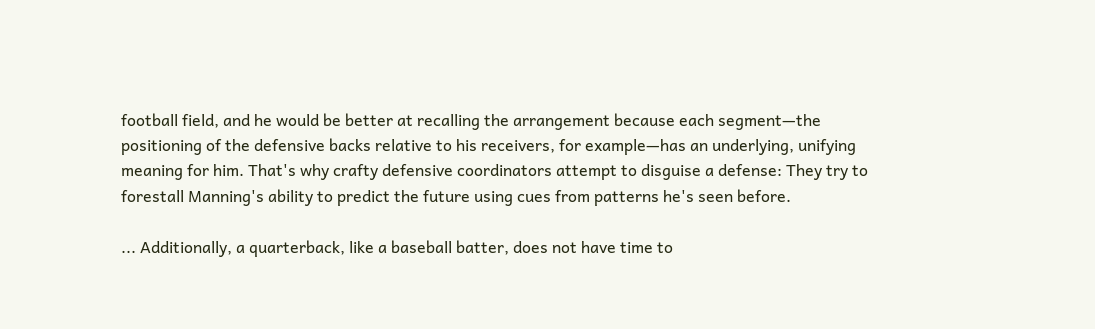football field, and he would be better at recalling the arrangement because each segment—the positioning of the defensive backs relative to his receivers, for example—has an underlying, unifying meaning for him. That's why crafty defensive coordinators attempt to disguise a defense: They try to forestall Manning's ability to predict the future using cues from patterns he's seen before.

... Additionally, a quarterback, like a baseball batter, does not have time to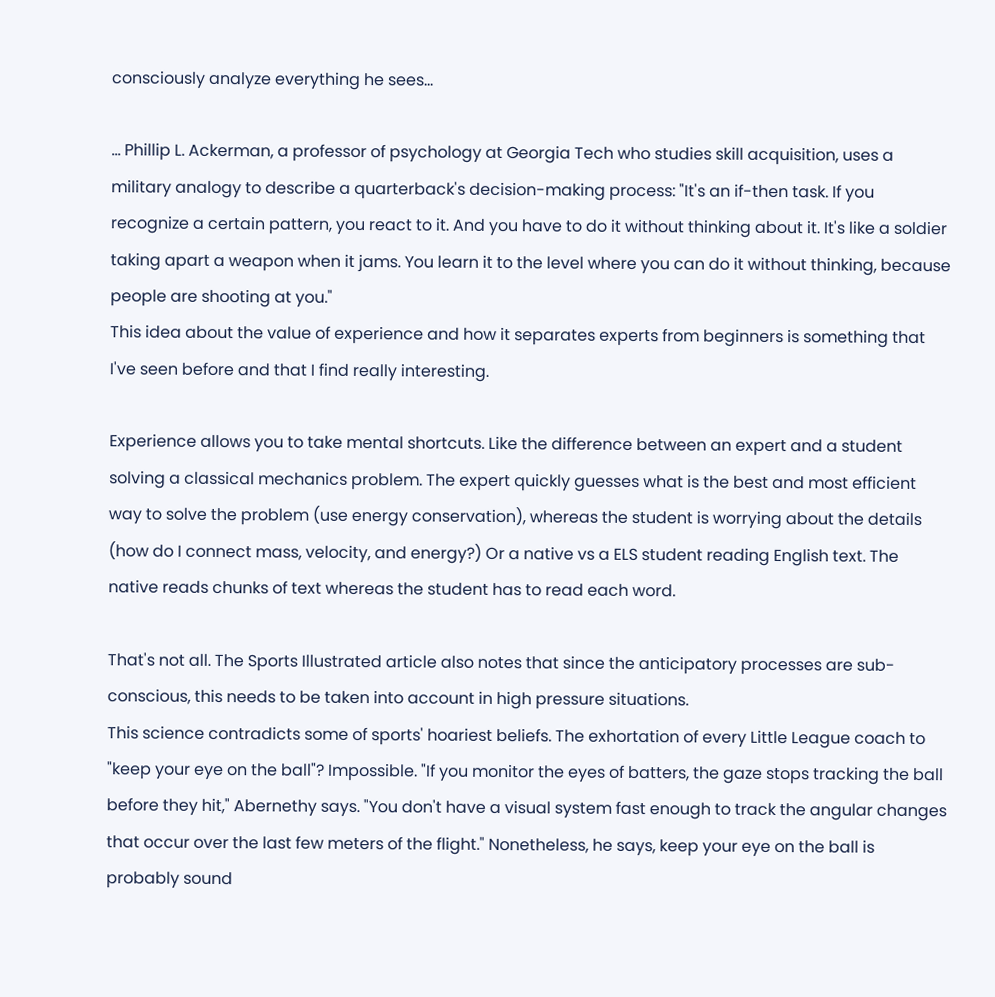consciously analyze everything he sees...

... Phillip L. Ackerman, a professor of psychology at Georgia Tech who studies skill acquisition, uses a military analogy to describe a quarterback's decision-making process: "It's an if-then task. If you recognize a certain pattern, you react to it. And you have to do it without thinking about it. It's like a soldier taking apart a weapon when it jams. You learn it to the level where you can do it without thinking, because people are shooting at you."
This idea about the value of experience and how it separates experts from beginners is something that I've seen before and that I find really interesting.

Experience allows you to take mental shortcuts. Like the difference between an expert and a student solving a classical mechanics problem. The expert quickly guesses what is the best and most efficient way to solve the problem (use energy conservation), whereas the student is worrying about the details (how do I connect mass, velocity, and energy?) Or a native vs a ELS student reading English text. The native reads chunks of text whereas the student has to read each word.

That's not all. The Sports Illustrated article also notes that since the anticipatory processes are sub-conscious, this needs to be taken into account in high pressure situations.
This science contradicts some of sports' hoariest beliefs. The exhortation of every Little League coach to "keep your eye on the ball"? Impossible. "If you monitor the eyes of batters, the gaze stops tracking the ball before they hit," Abernethy says. "You don't have a visual system fast enough to track the angular changes that occur over the last few meters of the flight." Nonetheless, he says, keep your eye on the ball is probably sound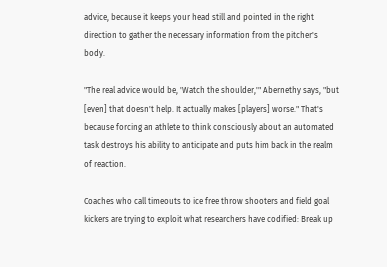advice, because it keeps your head still and pointed in the right direction to gather the necessary information from the pitcher's body.

"The real advice would be, 'Watch the shoulder,'" Abernethy says, "but [even] that doesn't help. It actually makes [players] worse." That's because forcing an athlete to think consciously about an automated task destroys his ability to anticipate and puts him back in the realm of reaction.

Coaches who call timeouts to ice free throw shooters and field goal kickers are trying to exploit what researchers have codified: Break up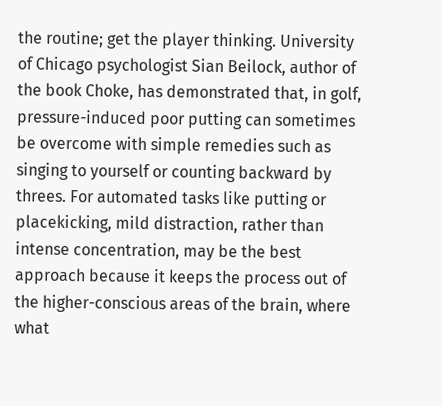the routine; get the player thinking. University of Chicago psychologist Sian Beilock, author of the book Choke, has demonstrated that, in golf, pressure-induced poor putting can sometimes be overcome with simple remedies such as singing to yourself or counting backward by threes. For automated tasks like putting or placekicking, mild distraction, rather than intense concentration, may be the best approach because it keeps the process out of the higher-conscious areas of the brain, where what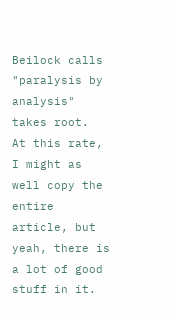Beilock calls "paralysis by analysis" takes root.
At this rate, I might as well copy the entire article, but yeah, there is a lot of good stuff in it.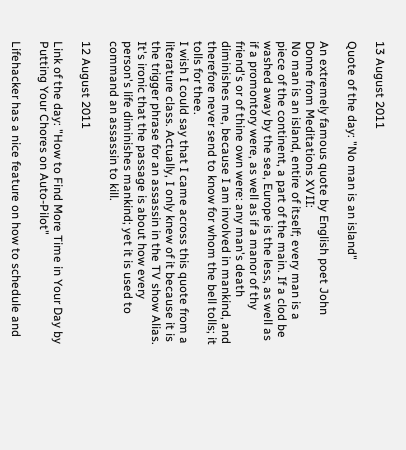13 August 2011

Quote of the day: "No man is an island"

An extremely famous quote by English poet John Donne from Meditations XVII:
No man is an island, entire of itself; every man is a piece of the continent, a part of the main. If a clod be washed away by the sea, Europe is the less, as well as if a promontory were, as well as if a manor of thy friend's or of thine own were: any man's death diminishes me, because I am involved in mankind, and therefore never send to know for whom the bell tolls; it tolls for thee.
I wish I could say that I came across this quote from a literature class. Actually, I only knew of it because it is the trigger phrase for an assassin in the TV show Alias. It's ironic that the passage is about how every person's life diminishes mankind; yet it is used to command an assassin to kill.

12 August 2011

Link of the day: "How to Find More Time in Your Day by Putting Your Chores on Auto-Pilot"

Lifehacker has a nice feature on how to schedule and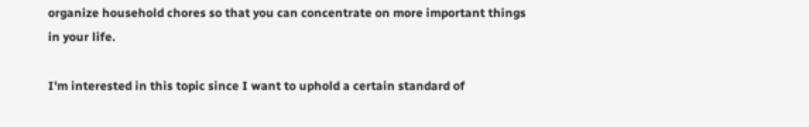organize household chores so that you can concentrate on more important things in your life.

I'm interested in this topic since I want to uphold a certain standard of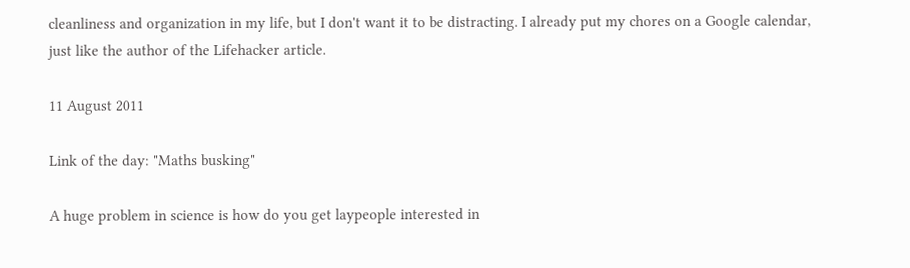cleanliness and organization in my life, but I don't want it to be distracting. I already put my chores on a Google calendar, just like the author of the Lifehacker article.

11 August 2011

Link of the day: "Maths busking"

A huge problem in science is how do you get laypeople interested in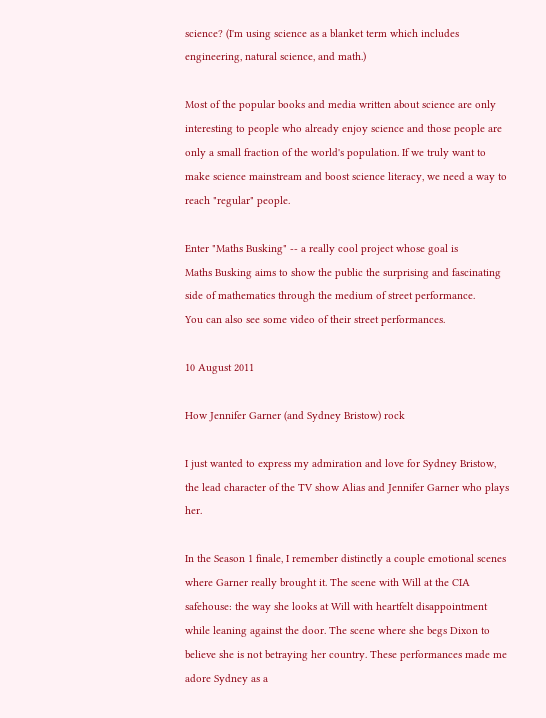science? (I'm using science as a blanket term which includes engineering, natural science, and math.)

Most of the popular books and media written about science are only interesting to people who already enjoy science and those people are only a small fraction of the world's population. If we truly want to make science mainstream and boost science literacy, we need a way to reach "regular" people.

Enter "Maths Busking" -- a really cool project whose goal is
Maths Busking aims to show the public the surprising and fascinating side of mathematics through the medium of street performance.
You can also see some video of their street performances.

10 August 2011

How Jennifer Garner (and Sydney Bristow) rock

I just wanted to express my admiration and love for Sydney Bristow, the lead character of the TV show Alias and Jennifer Garner who plays her.

In the Season 1 finale, I remember distinctly a couple emotional scenes where Garner really brought it. The scene with Will at the CIA safehouse: the way she looks at Will with heartfelt disappointment while leaning against the door. The scene where she begs Dixon to believe she is not betraying her country. These performances made me adore Sydney as a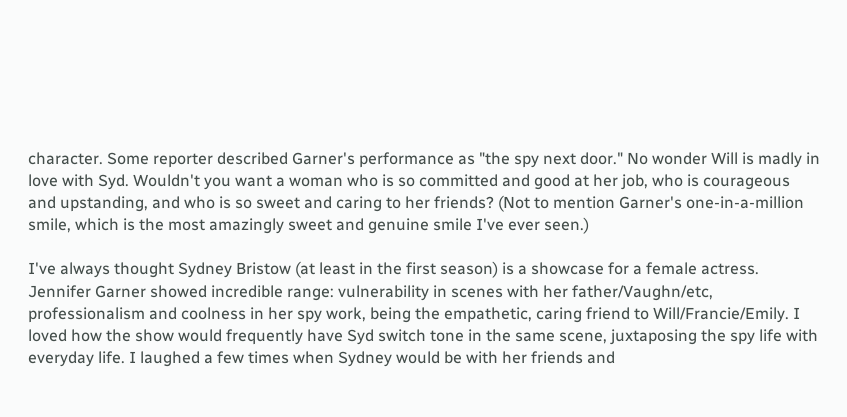character. Some reporter described Garner's performance as "the spy next door." No wonder Will is madly in love with Syd. Wouldn't you want a woman who is so committed and good at her job, who is courageous and upstanding, and who is so sweet and caring to her friends? (Not to mention Garner's one-in-a-million smile, which is the most amazingly sweet and genuine smile I've ever seen.)

I've always thought Sydney Bristow (at least in the first season) is a showcase for a female actress. Jennifer Garner showed incredible range: vulnerability in scenes with her father/Vaughn/etc, professionalism and coolness in her spy work, being the empathetic, caring friend to Will/Francie/Emily. I loved how the show would frequently have Syd switch tone in the same scene, juxtaposing the spy life with everyday life. I laughed a few times when Sydney would be with her friends and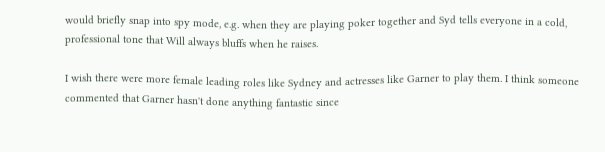would briefly snap into spy mode, e.g. when they are playing poker together and Syd tells everyone in a cold, professional tone that Will always bluffs when he raises.

I wish there were more female leading roles like Sydney and actresses like Garner to play them. I think someone commented that Garner hasn't done anything fantastic since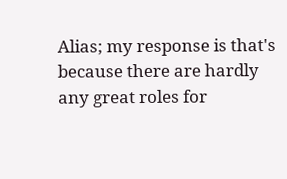Alias; my response is that's because there are hardly any great roles for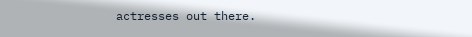actresses out there.